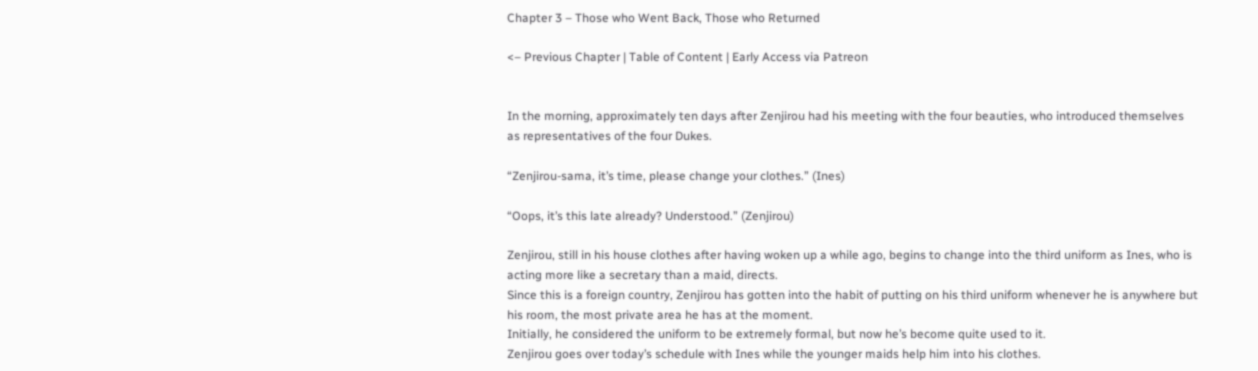Chapter 3 – Those who Went Back, Those who Returned

<– Previous Chapter | Table of Content | Early Access via Patreon


In the morning, approximately ten days after Zenjirou had his meeting with the four beauties, who introduced themselves as representatives of the four Dukes.

“Zenjirou-sama, it’s time, please change your clothes.” (Ines)

“Oops, it’s this late already? Understood.” (Zenjirou)

Zenjirou, still in his house clothes after having woken up a while ago, begins to change into the third uniform as Ines, who is acting more like a secretary than a maid, directs.
Since this is a foreign country, Zenjirou has gotten into the habit of putting on his third uniform whenever he is anywhere but his room, the most private area he has at the moment.
Initially, he considered the uniform to be extremely formal, but now he’s become quite used to it.
Zenjirou goes over today’s schedule with Ines while the younger maids help him into his clothes.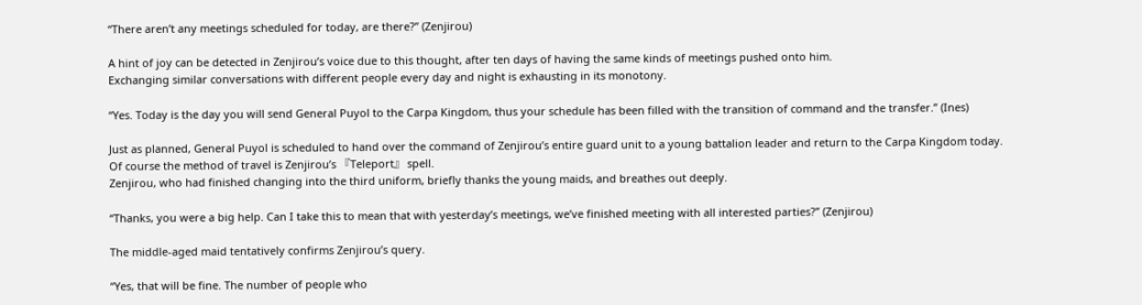“There aren’t any meetings scheduled for today, are there?” (Zenjirou)

A hint of joy can be detected in Zenjirou’s voice due to this thought, after ten days of having the same kinds of meetings pushed onto him.
Exchanging similar conversations with different people every day and night is exhausting in its monotony.

“Yes. Today is the day you will send General Puyol to the Carpa Kingdom, thus your schedule has been filled with the transition of command and the transfer.” (Ines)

Just as planned, General Puyol is scheduled to hand over the command of Zenjirou’s entire guard unit to a young battalion leader and return to the Carpa Kingdom today.
Of course the method of travel is Zenjirou’s 『Teleport』 spell.
Zenjirou, who had finished changing into the third uniform, briefly thanks the young maids, and breathes out deeply.

“Thanks, you were a big help. Can I take this to mean that with yesterday’s meetings, we’ve finished meeting with all interested parties?” (Zenjirou)

The middle-aged maid tentatively confirms Zenjirou’s query.

“Yes, that will be fine. The number of people who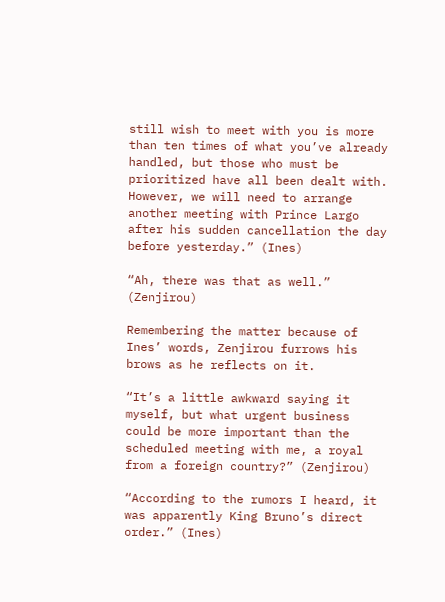still wish to meet with you is more than ten times of what you’ve already handled, but those who must be prioritized have all been dealt with.
However, we will need to arrange another meeting with Prince Largo after his sudden cancellation the day before yesterday.” (Ines)

“Ah, there was that as well.” (Zenjirou)

Remembering the matter because of Ines’ words, Zenjirou furrows his brows as he reflects on it.

“It’s a little awkward saying it myself, but what urgent business could be more important than the scheduled meeting with me, a royal from a foreign country?” (Zenjirou)

“According to the rumors I heard, it was apparently King Bruno’s direct order.” (Ines)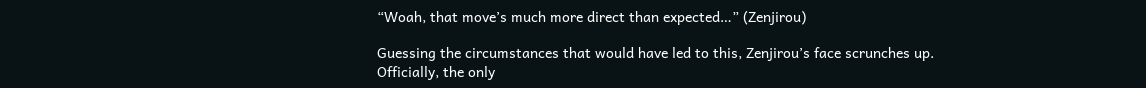“Woah, that move’s much more direct than expected…” (Zenjirou)

Guessing the circumstances that would have led to this, Zenjirou’s face scrunches up.
Officially, the only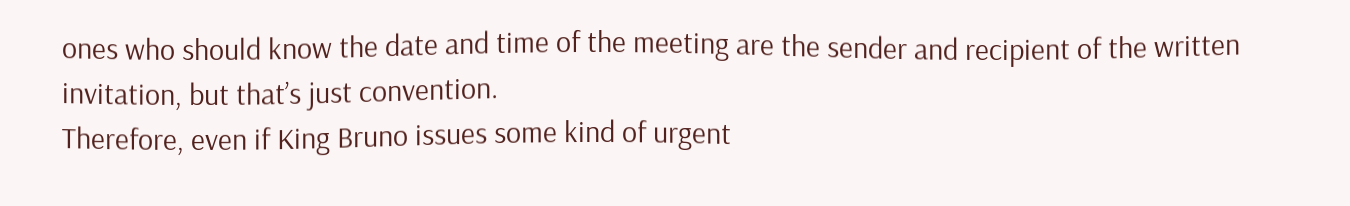ones who should know the date and time of the meeting are the sender and recipient of the written invitation, but that’s just convention.
Therefore, even if King Bruno issues some kind of urgent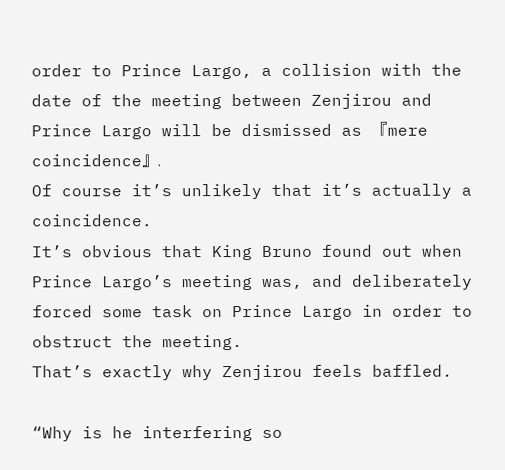order to Prince Largo, a collision with the date of the meeting between Zenjirou and Prince Largo will be dismissed as 『mere coincidence』.
Of course it’s unlikely that it’s actually a coincidence.
It’s obvious that King Bruno found out when Prince Largo’s meeting was, and deliberately forced some task on Prince Largo in order to obstruct the meeting.
That’s exactly why Zenjirou feels baffled.

“Why is he interfering so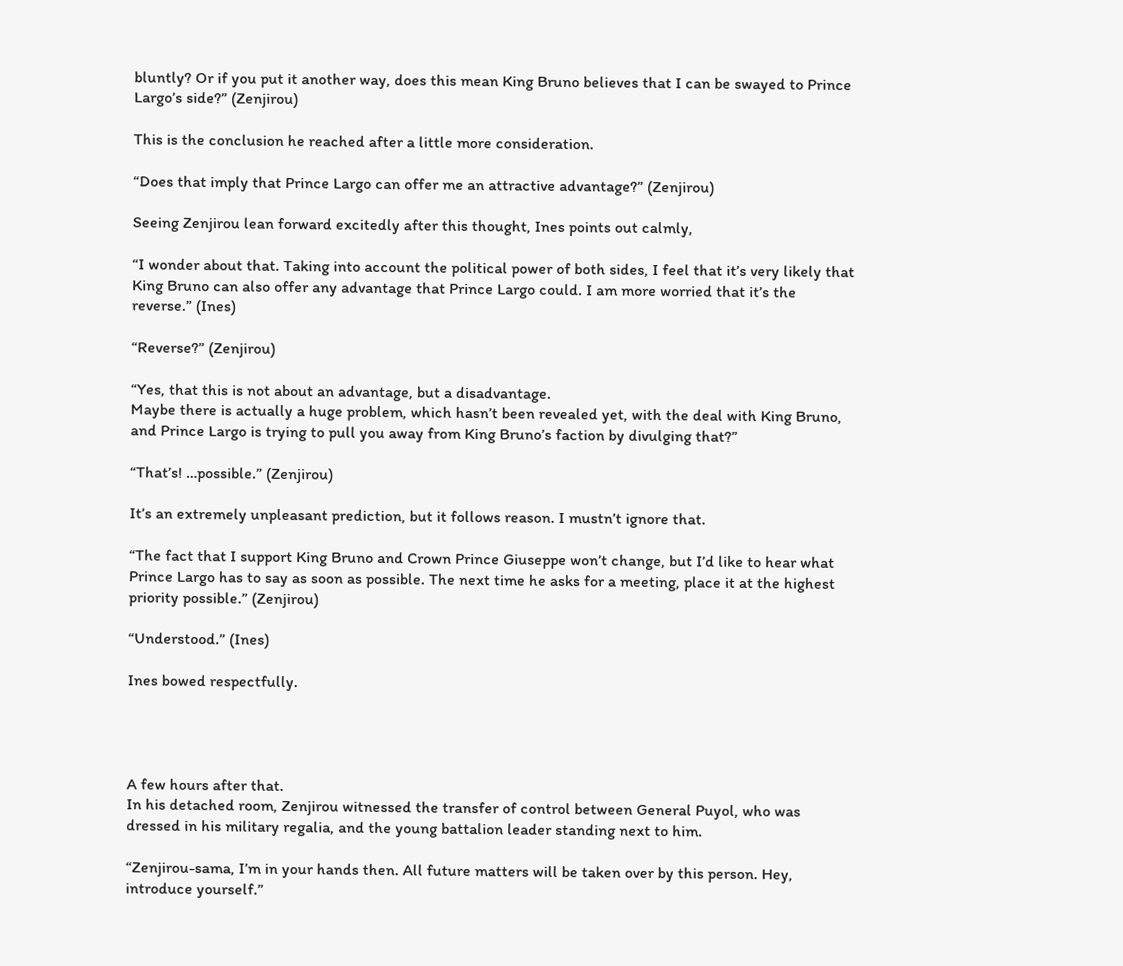bluntly? Or if you put it another way, does this mean King Bruno believes that I can be swayed to Prince Largo’s side?” (Zenjirou)

This is the conclusion he reached after a little more consideration.

“Does that imply that Prince Largo can offer me an attractive advantage?” (Zenjirou)

Seeing Zenjirou lean forward excitedly after this thought, Ines points out calmly,

“I wonder about that. Taking into account the political power of both sides, I feel that it’s very likely that King Bruno can also offer any advantage that Prince Largo could. I am more worried that it’s the reverse.” (Ines)

“Reverse?” (Zenjirou)

“Yes, that this is not about an advantage, but a disadvantage.
Maybe there is actually a huge problem, which hasn’t been revealed yet, with the deal with King Bruno, and Prince Largo is trying to pull you away from King Bruno’s faction by divulging that?”

“That’s! …possible.” (Zenjirou)

It’s an extremely unpleasant prediction, but it follows reason. I mustn’t ignore that.

“The fact that I support King Bruno and Crown Prince Giuseppe won’t change, but I’d like to hear what Prince Largo has to say as soon as possible. The next time he asks for a meeting, place it at the highest priority possible.” (Zenjirou)

“Understood.” (Ines)

Ines bowed respectfully.




A few hours after that.
In his detached room, Zenjirou witnessed the transfer of control between General Puyol, who was dressed in his military regalia, and the young battalion leader standing next to him.

“Zenjirou-sama, I’m in your hands then. All future matters will be taken over by this person. Hey, introduce yourself.”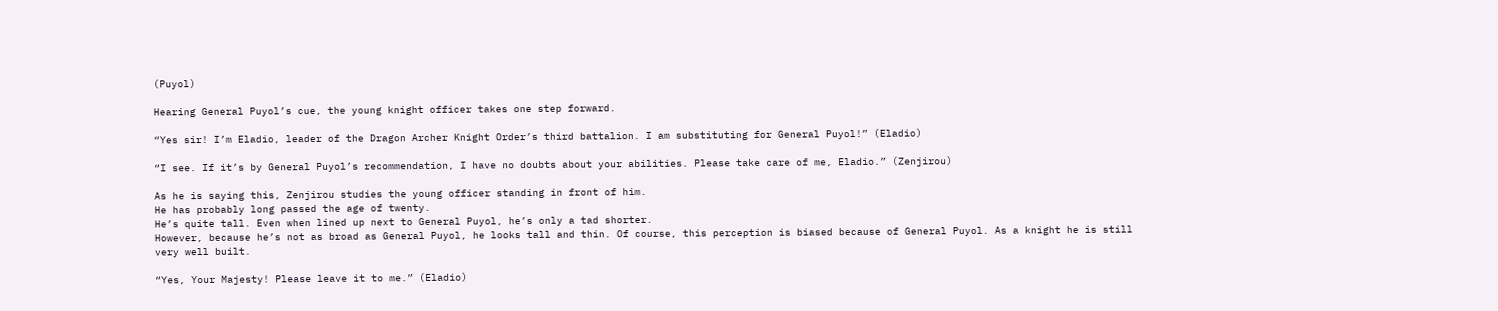(Puyol)

Hearing General Puyol’s cue, the young knight officer takes one step forward.

“Yes sir! I’m Eladio, leader of the Dragon Archer Knight Order’s third battalion. I am substituting for General Puyol!” (Eladio)

“I see. If it’s by General Puyol’s recommendation, I have no doubts about your abilities. Please take care of me, Eladio.” (Zenjirou)

As he is saying this, Zenjirou studies the young officer standing in front of him.
He has probably long passed the age of twenty.
He’s quite tall. Even when lined up next to General Puyol, he’s only a tad shorter.
However, because he’s not as broad as General Puyol, he looks tall and thin. Of course, this perception is biased because of General Puyol. As a knight he is still very well built.

“Yes, Your Majesty! Please leave it to me.” (Eladio)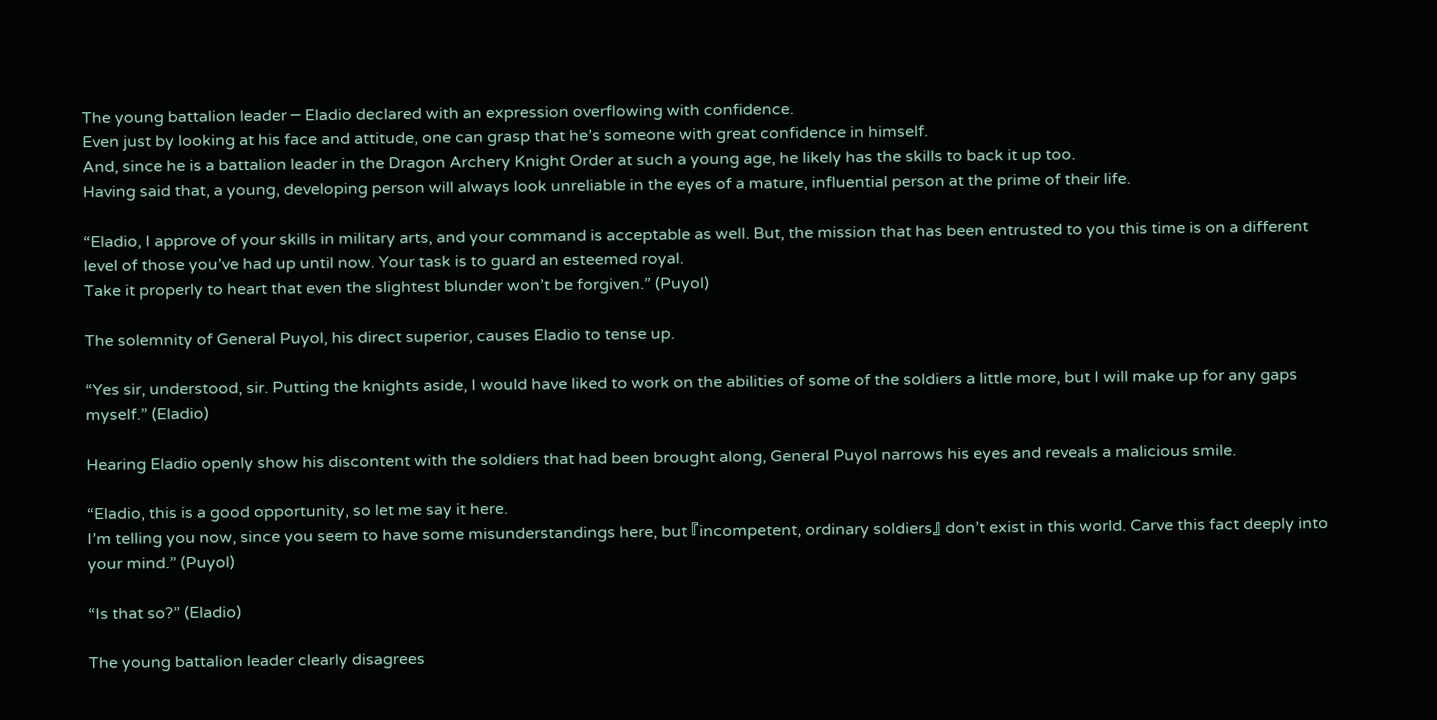The young battalion leader ─ Eladio declared with an expression overflowing with confidence.
Even just by looking at his face and attitude, one can grasp that he’s someone with great confidence in himself.
And, since he is a battalion leader in the Dragon Archery Knight Order at such a young age, he likely has the skills to back it up too.
Having said that, a young, developing person will always look unreliable in the eyes of a mature, influential person at the prime of their life.

“Eladio, I approve of your skills in military arts, and your command is acceptable as well. But, the mission that has been entrusted to you this time is on a different level of those you’ve had up until now. Your task is to guard an esteemed royal.
Take it properly to heart that even the slightest blunder won’t be forgiven.” (Puyol)

The solemnity of General Puyol, his direct superior, causes Eladio to tense up.

“Yes sir, understood, sir. Putting the knights aside, I would have liked to work on the abilities of some of the soldiers a little more, but I will make up for any gaps myself.” (Eladio)

Hearing Eladio openly show his discontent with the soldiers that had been brought along, General Puyol narrows his eyes and reveals a malicious smile.

“Eladio, this is a good opportunity, so let me say it here.
I’m telling you now, since you seem to have some misunderstandings here, but 『incompetent, ordinary soldiers』 don’t exist in this world. Carve this fact deeply into your mind.” (Puyol)

“Is that so?” (Eladio)

The young battalion leader clearly disagrees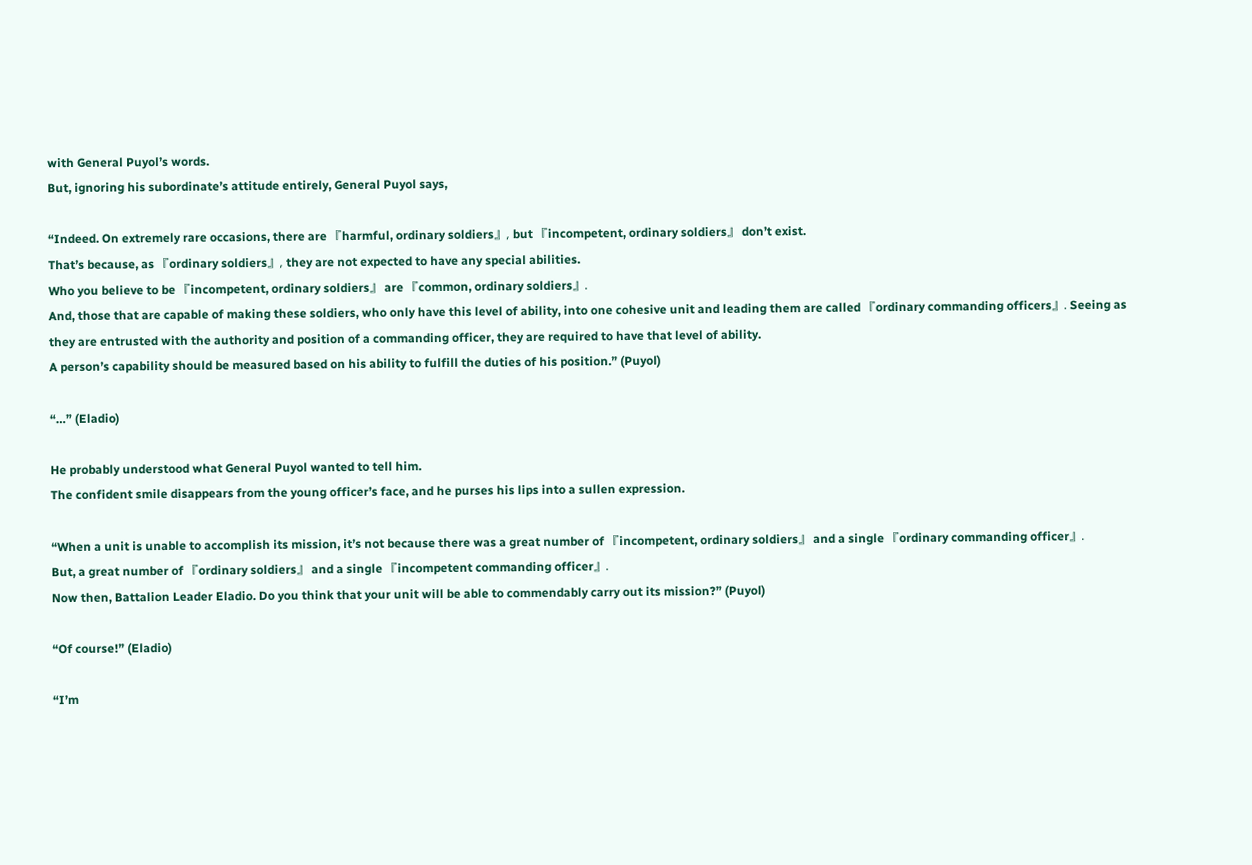with General Puyol’s words.
But, ignoring his subordinate’s attitude entirely, General Puyol says,

“Indeed. On extremely rare occasions, there are 『harmful, ordinary soldiers』, but 『incompetent, ordinary soldiers』 don’t exist.
That’s because, as 『ordinary soldiers』, they are not expected to have any special abilities.
Who you believe to be 『incompetent, ordinary soldiers』 are 『common, ordinary soldiers』.
And, those that are capable of making these soldiers, who only have this level of ability, into one cohesive unit and leading them are called 『ordinary commanding officers』. Seeing as they are entrusted with the authority and position of a commanding officer, they are required to have that level of ability.
A person’s capability should be measured based on his ability to fulfill the duties of his position.” (Puyol)

“…” (Eladio)

He probably understood what General Puyol wanted to tell him.
The confident smile disappears from the young officer’s face, and he purses his lips into a sullen expression.

“When a unit is unable to accomplish its mission, it’s not because there was a great number of 『incompetent, ordinary soldiers』 and a single 『ordinary commanding officer』.
But, a great number of 『ordinary soldiers』 and a single 『incompetent commanding officer』.
Now then, Battalion Leader Eladio. Do you think that your unit will be able to commendably carry out its mission?” (Puyol)

“Of course!” (Eladio)

“I’m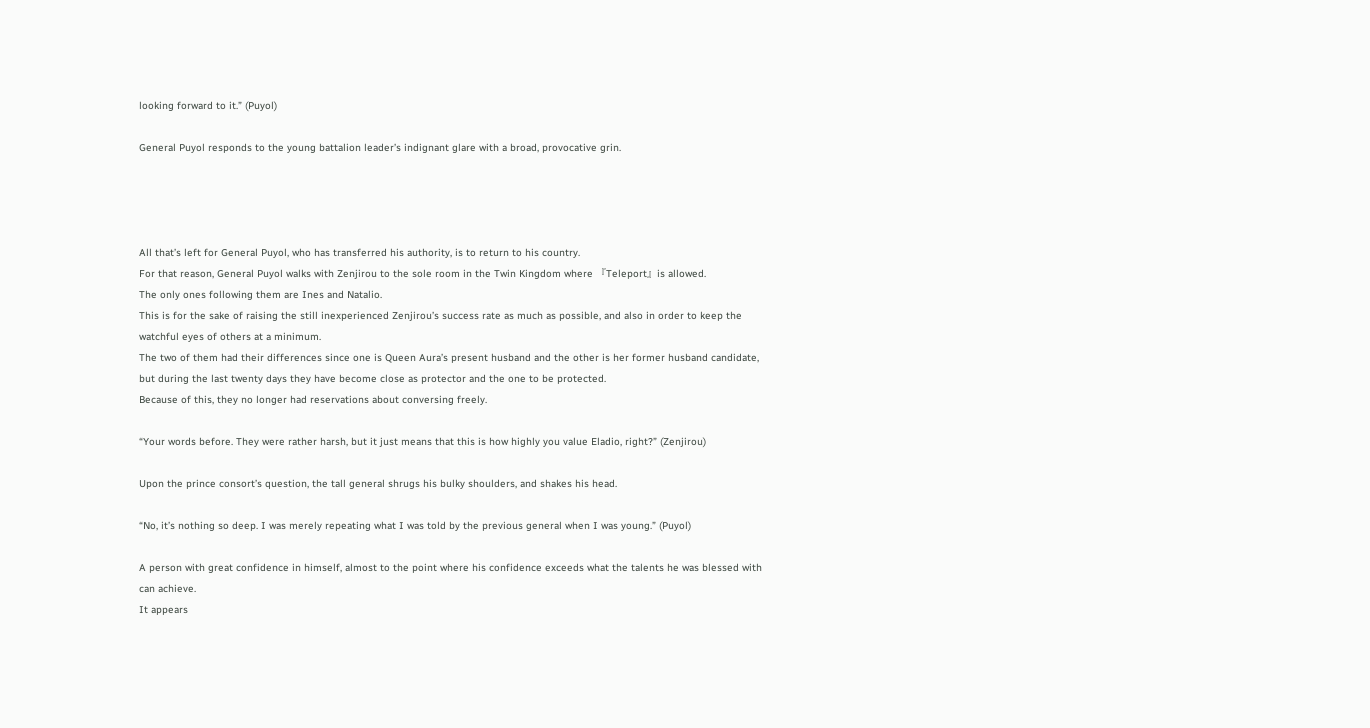looking forward to it.” (Puyol)

General Puyol responds to the young battalion leader’s indignant glare with a broad, provocative grin.




All that’s left for General Puyol, who has transferred his authority, is to return to his country.
For that reason, General Puyol walks with Zenjirou to the sole room in the Twin Kingdom where 『Teleport』is allowed.
The only ones following them are Ines and Natalio.
This is for the sake of raising the still inexperienced Zenjirou’s success rate as much as possible, and also in order to keep the watchful eyes of others at a minimum.
The two of them had their differences since one is Queen Aura’s present husband and the other is her former husband candidate, but during the last twenty days they have become close as protector and the one to be protected.
Because of this, they no longer had reservations about conversing freely.

“Your words before. They were rather harsh, but it just means that this is how highly you value Eladio, right?” (Zenjirou)

Upon the prince consort’s question, the tall general shrugs his bulky shoulders, and shakes his head.

“No, it’s nothing so deep. I was merely repeating what I was told by the previous general when I was young.” (Puyol)

A person with great confidence in himself, almost to the point where his confidence exceeds what the talents he was blessed with can achieve.
It appears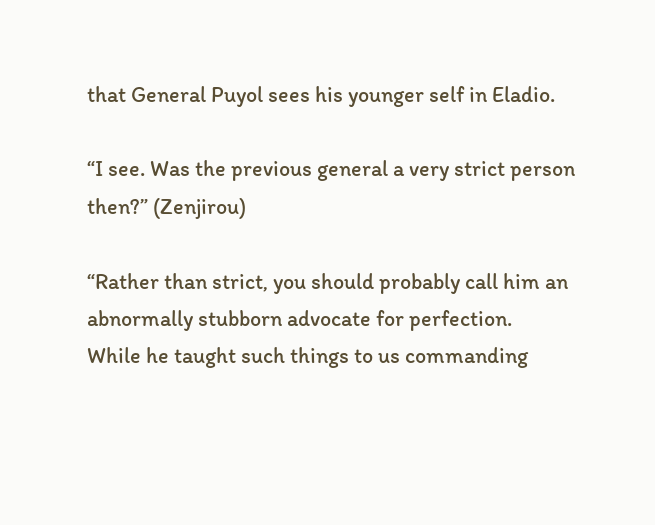that General Puyol sees his younger self in Eladio.

“I see. Was the previous general a very strict person then?” (Zenjirou)

“Rather than strict, you should probably call him an abnormally stubborn advocate for perfection.
While he taught such things to us commanding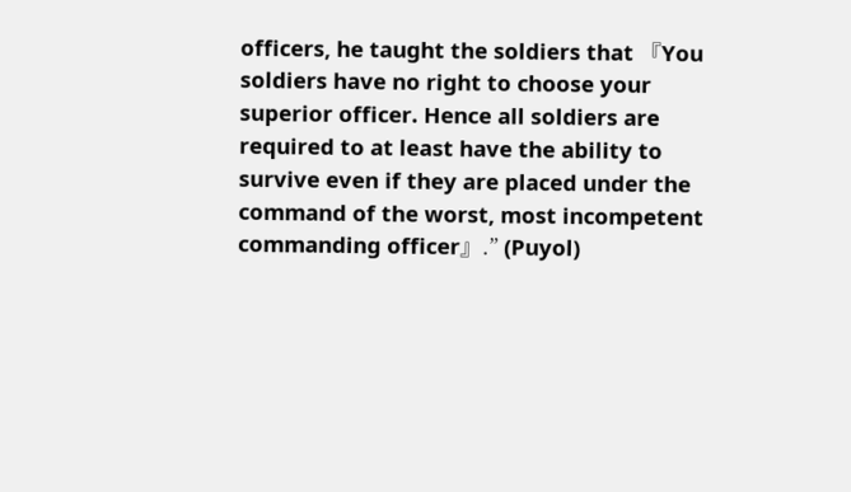officers, he taught the soldiers that 『You soldiers have no right to choose your superior officer. Hence all soldiers are required to at least have the ability to survive even if they are placed under the command of the worst, most incompetent commanding officer』.” (Puyol)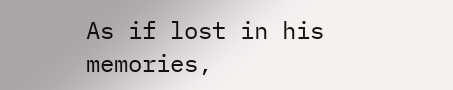As if lost in his memories,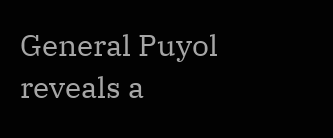General Puyol reveals a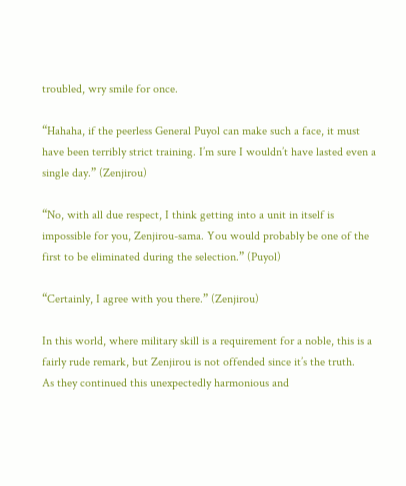troubled, wry smile for once.

“Hahaha, if the peerless General Puyol can make such a face, it must have been terribly strict training. I’m sure I wouldn’t have lasted even a single day.” (Zenjirou)

“No, with all due respect, I think getting into a unit in itself is impossible for you, Zenjirou-sama. You would probably be one of the first to be eliminated during the selection.” (Puyol)

“Certainly, I agree with you there.” (Zenjirou)

In this world, where military skill is a requirement for a noble, this is a fairly rude remark, but Zenjirou is not offended since it’s the truth.
As they continued this unexpectedly harmonious and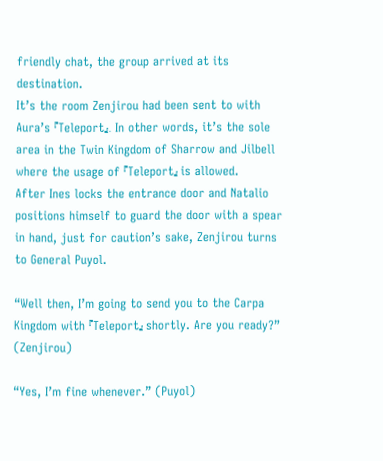friendly chat, the group arrived at its destination.
It’s the room Zenjirou had been sent to with Aura’s 『Teleport』. In other words, it’s the sole area in the Twin Kingdom of Sharrow and Jilbell where the usage of 『Teleport』 is allowed.
After Ines locks the entrance door and Natalio positions himself to guard the door with a spear in hand, just for caution’s sake, Zenjirou turns to General Puyol.

“Well then, I’m going to send you to the Carpa Kingdom with 『Teleport』 shortly. Are you ready?” (Zenjirou)

“Yes, I’m fine whenever.” (Puyol)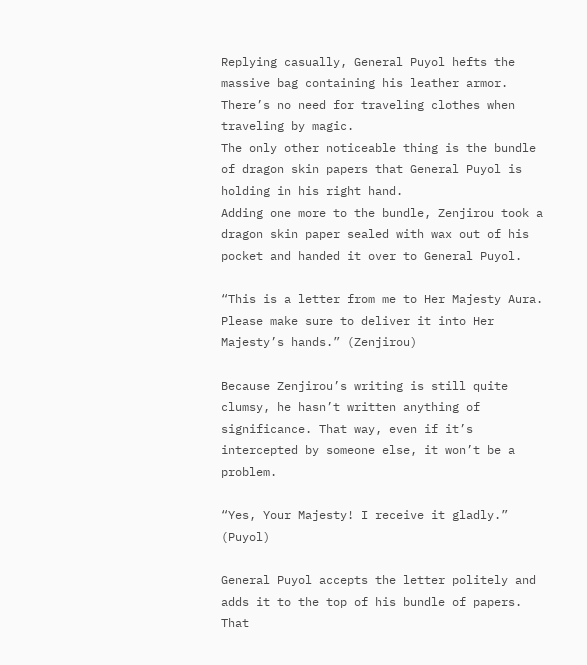Replying casually, General Puyol hefts the massive bag containing his leather armor. There’s no need for traveling clothes when traveling by magic.
The only other noticeable thing is the bundle of dragon skin papers that General Puyol is holding in his right hand.
Adding one more to the bundle, Zenjirou took a dragon skin paper sealed with wax out of his pocket and handed it over to General Puyol.

“This is a letter from me to Her Majesty Aura. Please make sure to deliver it into Her Majesty’s hands.” (Zenjirou)

Because Zenjirou’s writing is still quite clumsy, he hasn’t written anything of significance. That way, even if it’s intercepted by someone else, it won’t be a problem.

“Yes, Your Majesty! I receive it gladly.” (Puyol)

General Puyol accepts the letter politely and adds it to the top of his bundle of papers.
That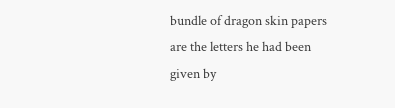bundle of dragon skin papers are the letters he had been given by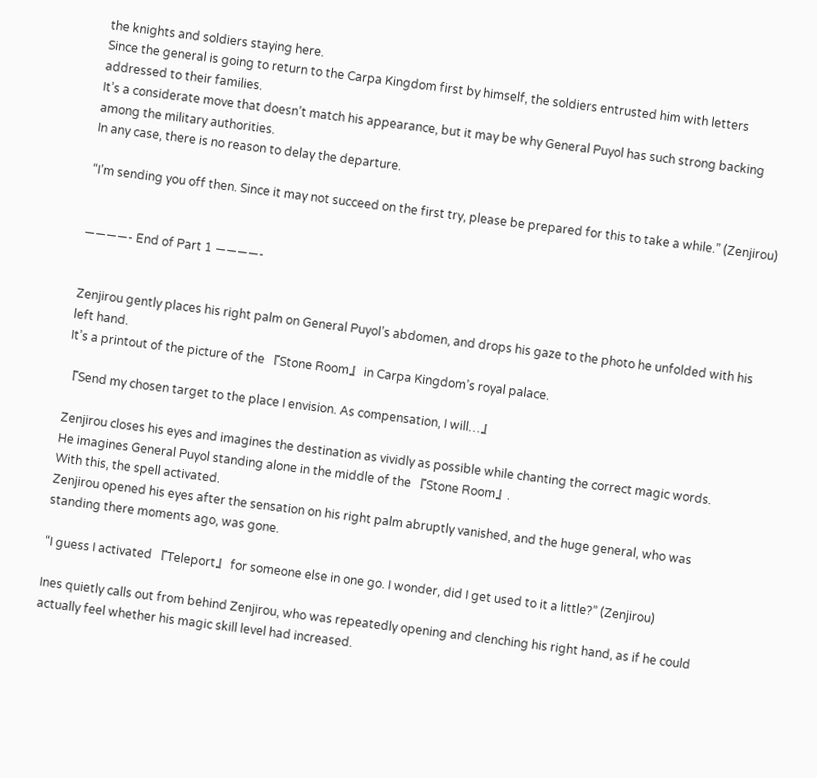the knights and soldiers staying here.
Since the general is going to return to the Carpa Kingdom first by himself, the soldiers entrusted him with letters addressed to their families.
It’s a considerate move that doesn’t match his appearance, but it may be why General Puyol has such strong backing among the military authorities.
In any case, there is no reason to delay the departure.

“I’m sending you off then. Since it may not succeed on the first try, please be prepared for this to take a while.” (Zenjirou)


————- End of Part 1 ————-


Zenjirou gently places his right palm on General Puyol’s abdomen, and drops his gaze to the photo he unfolded with his left hand.
It’s a printout of the picture of the 『Stone Room』 in Carpa Kingdom’s royal palace.

『Send my chosen target to the place I envision. As compensation, I will…』

Zenjirou closes his eyes and imagines the destination as vividly as possible while chanting the correct magic words.
He imagines General Puyol standing alone in the middle of the 『Stone Room』.
With this, the spell activated.
Zenjirou opened his eyes after the sensation on his right palm abruptly vanished, and the huge general, who was standing there moments ago, was gone.

“I guess I activated 『Teleport』 for someone else in one go. I wonder, did I get used to it a little?” (Zenjirou)

Ines quietly calls out from behind Zenjirou, who was repeatedly opening and clenching his right hand, as if he could actually feel whether his magic skill level had increased.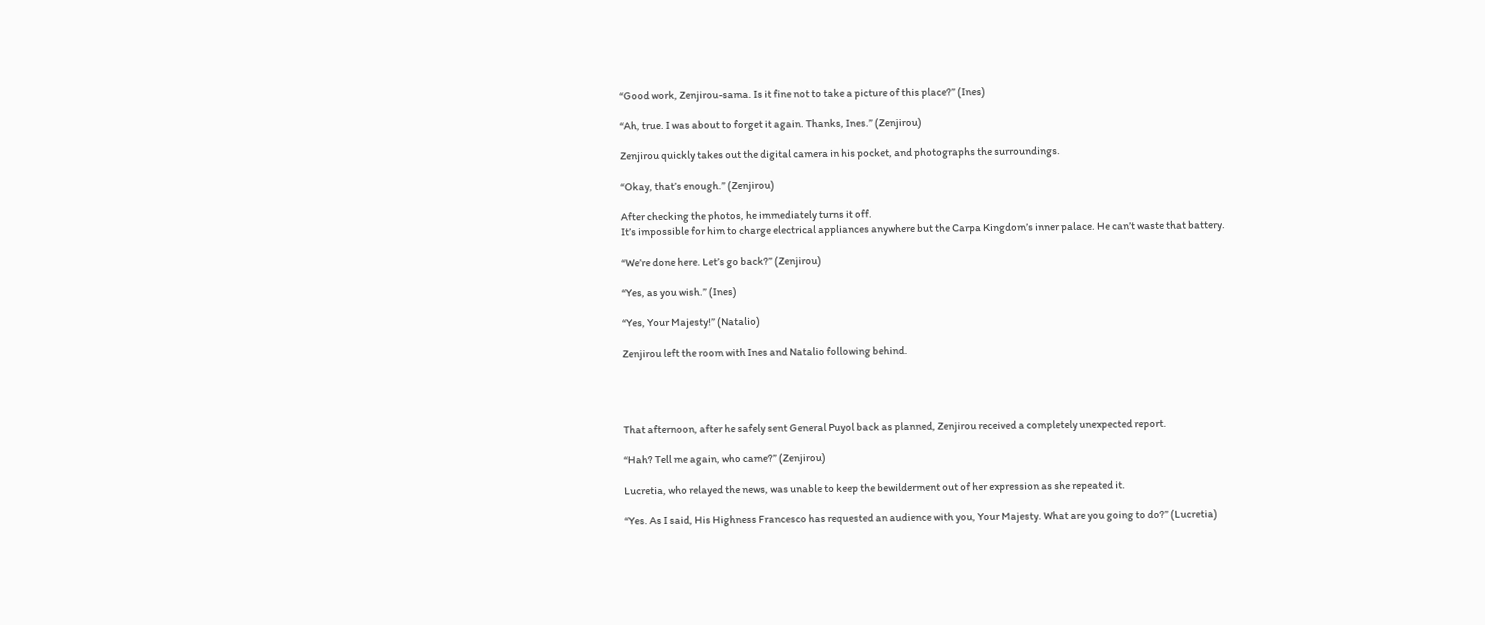“Good work, Zenjirou-sama. Is it fine not to take a picture of this place?” (Ines)

“Ah, true. I was about to forget it again. Thanks, Ines.” (Zenjirou)

Zenjirou quickly takes out the digital camera in his pocket, and photographs the surroundings.

“Okay, that’s enough.” (Zenjirou)

After checking the photos, he immediately turns it off.
It’s impossible for him to charge electrical appliances anywhere but the Carpa Kingdom’s inner palace. He can’t waste that battery.

“We’re done here. Let’s go back?” (Zenjirou)

“Yes, as you wish.” (Ines)

“Yes, Your Majesty!” (Natalio)

Zenjirou left the room with Ines and Natalio following behind.




That afternoon, after he safely sent General Puyol back as planned, Zenjirou received a completely unexpected report.

“Hah? Tell me again, who came?” (Zenjirou)

Lucretia, who relayed the news, was unable to keep the bewilderment out of her expression as she repeated it.

“Yes. As I said, His Highness Francesco has requested an audience with you, Your Majesty. What are you going to do?” (Lucretia)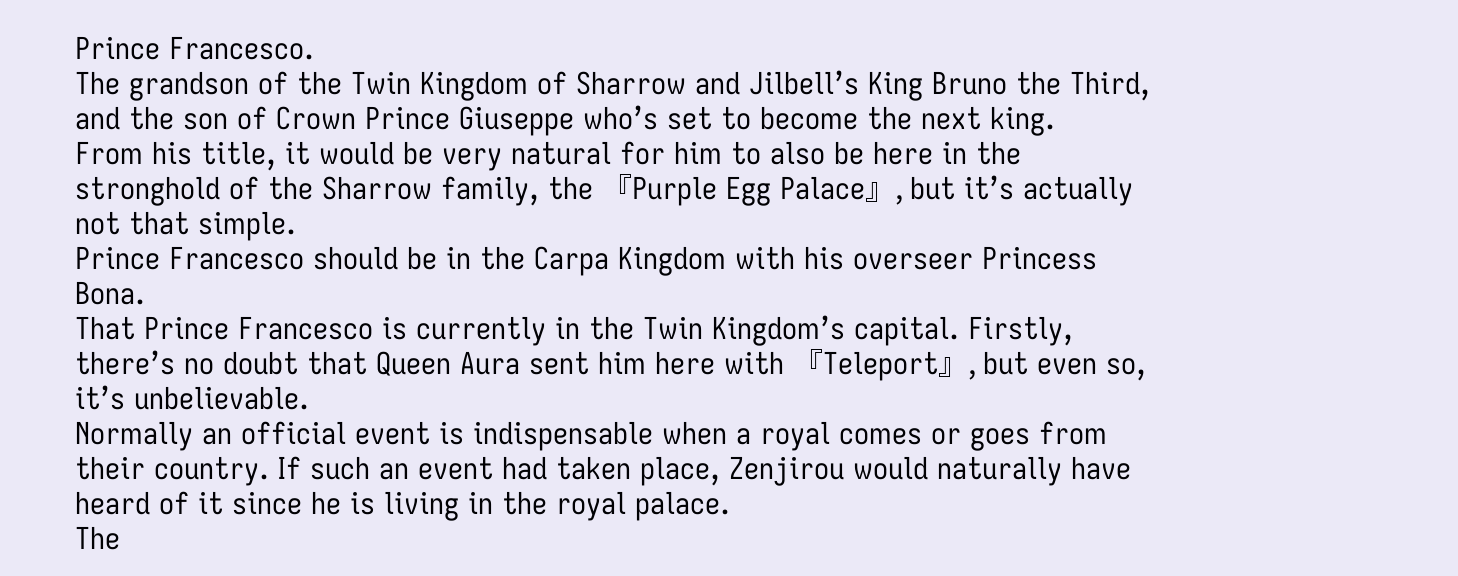Prince Francesco.
The grandson of the Twin Kingdom of Sharrow and Jilbell’s King Bruno the Third, and the son of Crown Prince Giuseppe who’s set to become the next king.
From his title, it would be very natural for him to also be here in the stronghold of the Sharrow family, the 『Purple Egg Palace』, but it’s actually not that simple.
Prince Francesco should be in the Carpa Kingdom with his overseer Princess Bona.
That Prince Francesco is currently in the Twin Kingdom’s capital. Firstly, there’s no doubt that Queen Aura sent him here with 『Teleport』, but even so, it’s unbelievable.
Normally an official event is indispensable when a royal comes or goes from their country. If such an event had taken place, Zenjirou would naturally have heard of it since he is living in the royal palace.
The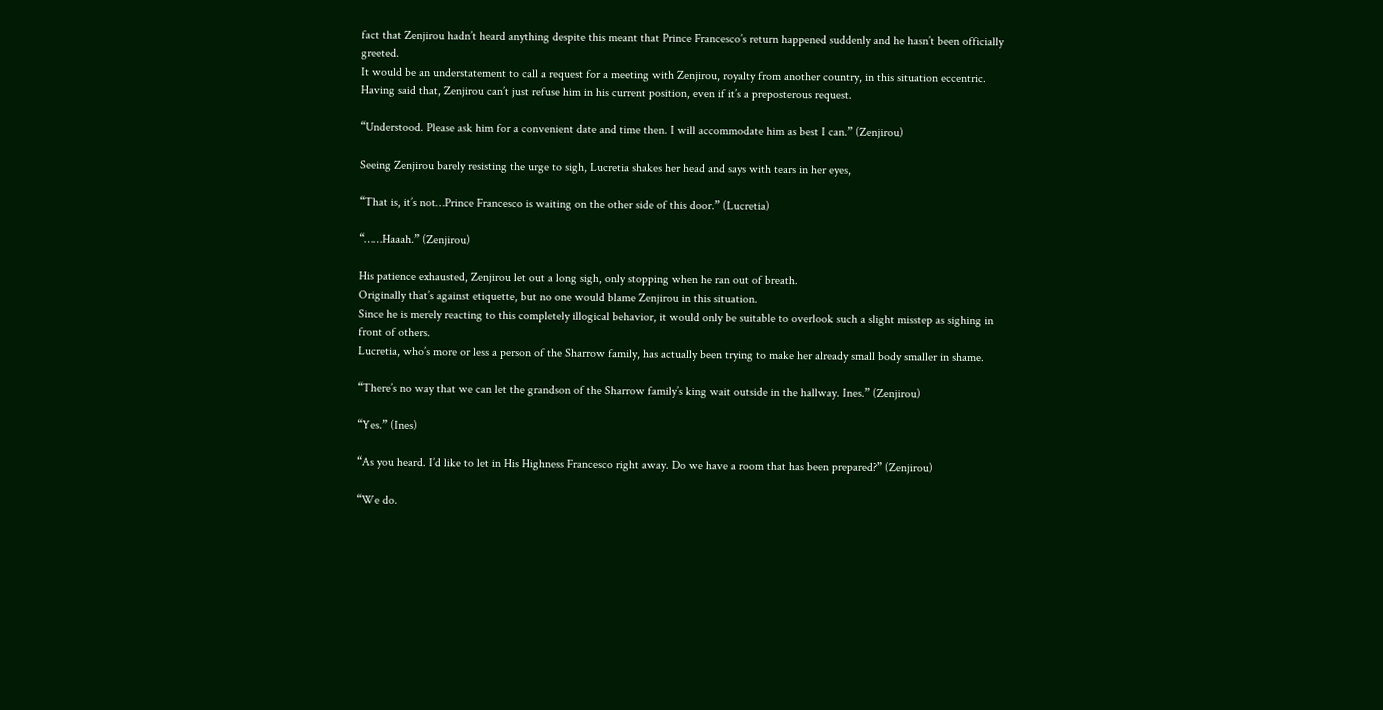fact that Zenjirou hadn’t heard anything despite this meant that Prince Francesco’s return happened suddenly and he hasn’t been officially greeted.
It would be an understatement to call a request for a meeting with Zenjirou, royalty from another country, in this situation eccentric.
Having said that, Zenjirou can’t just refuse him in his current position, even if it’s a preposterous request.

“Understood. Please ask him for a convenient date and time then. I will accommodate him as best I can.” (Zenjirou)

Seeing Zenjirou barely resisting the urge to sigh, Lucretia shakes her head and says with tears in her eyes,

“That is, it’s not…Prince Francesco is waiting on the other side of this door.” (Lucretia)

“……Haaah.” (Zenjirou)

His patience exhausted, Zenjirou let out a long sigh, only stopping when he ran out of breath.
Originally that’s against etiquette, but no one would blame Zenjirou in this situation.
Since he is merely reacting to this completely illogical behavior, it would only be suitable to overlook such a slight misstep as sighing in front of others.
Lucretia, who’s more or less a person of the Sharrow family, has actually been trying to make her already small body smaller in shame.

“There’s no way that we can let the grandson of the Sharrow family’s king wait outside in the hallway. Ines.” (Zenjirou)

“Yes.” (Ines)

“As you heard. I’d like to let in His Highness Francesco right away. Do we have a room that has been prepared?” (Zenjirou)

“We do.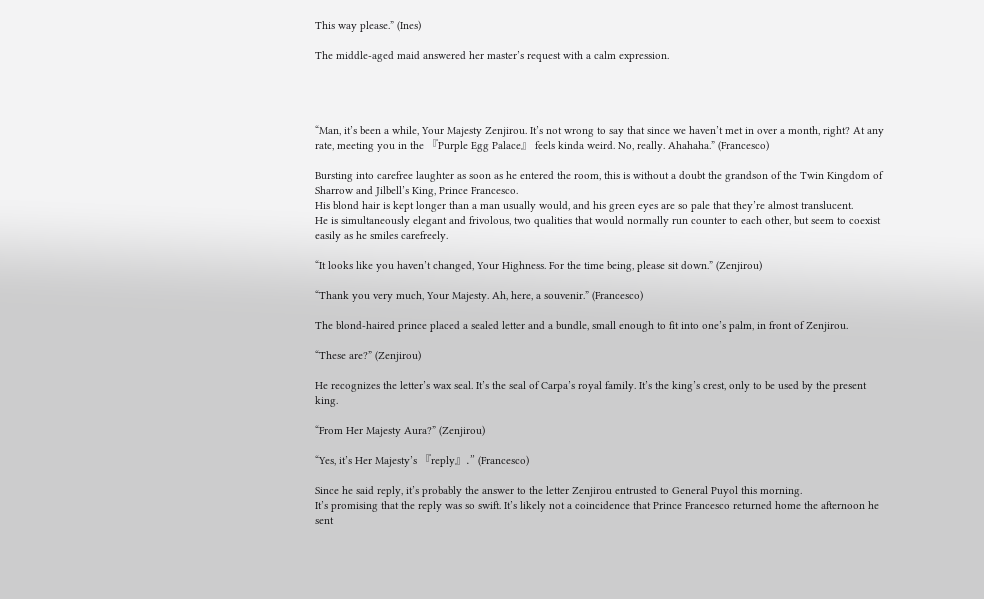This way please.” (Ines)

The middle-aged maid answered her master’s request with a calm expression.




“Man, it’s been a while, Your Majesty Zenjirou. It’s not wrong to say that since we haven’t met in over a month, right? At any rate, meeting you in the 『Purple Egg Palace』 feels kinda weird. No, really. Ahahaha.” (Francesco)

Bursting into carefree laughter as soon as he entered the room, this is without a doubt the grandson of the Twin Kingdom of Sharrow and Jilbell’s King, Prince Francesco.
His blond hair is kept longer than a man usually would, and his green eyes are so pale that they’re almost translucent.
He is simultaneously elegant and frivolous, two qualities that would normally run counter to each other, but seem to coexist easily as he smiles carefreely.

“It looks like you haven’t changed, Your Highness. For the time being, please sit down.” (Zenjirou)

“Thank you very much, Your Majesty. Ah, here, a souvenir.” (Francesco)

The blond-haired prince placed a sealed letter and a bundle, small enough to fit into one’s palm, in front of Zenjirou.

“These are?” (Zenjirou)

He recognizes the letter’s wax seal. It’s the seal of Carpa’s royal family. It’s the king’s crest, only to be used by the present king.

“From Her Majesty Aura?” (Zenjirou)

“Yes, it’s Her Majesty’s 『reply』.” (Francesco)

Since he said reply, it’s probably the answer to the letter Zenjirou entrusted to General Puyol this morning.
It’s promising that the reply was so swift. It’s likely not a coincidence that Prince Francesco returned home the afternoon he sent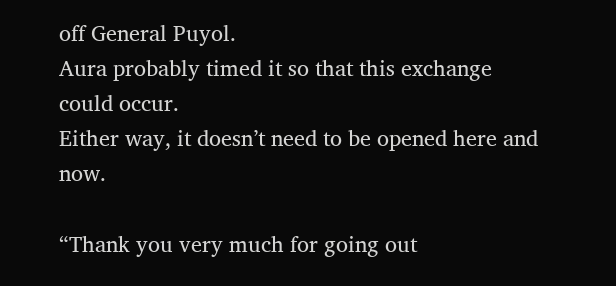off General Puyol.
Aura probably timed it so that this exchange could occur.
Either way, it doesn’t need to be opened here and now.

“Thank you very much for going out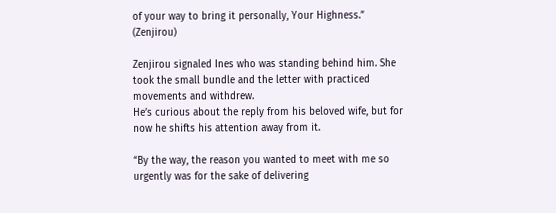of your way to bring it personally, Your Highness.” (Zenjirou)

Zenjirou signaled Ines who was standing behind him. She took the small bundle and the letter with practiced movements and withdrew.
He’s curious about the reply from his beloved wife, but for now he shifts his attention away from it.

“By the way, the reason you wanted to meet with me so urgently was for the sake of delivering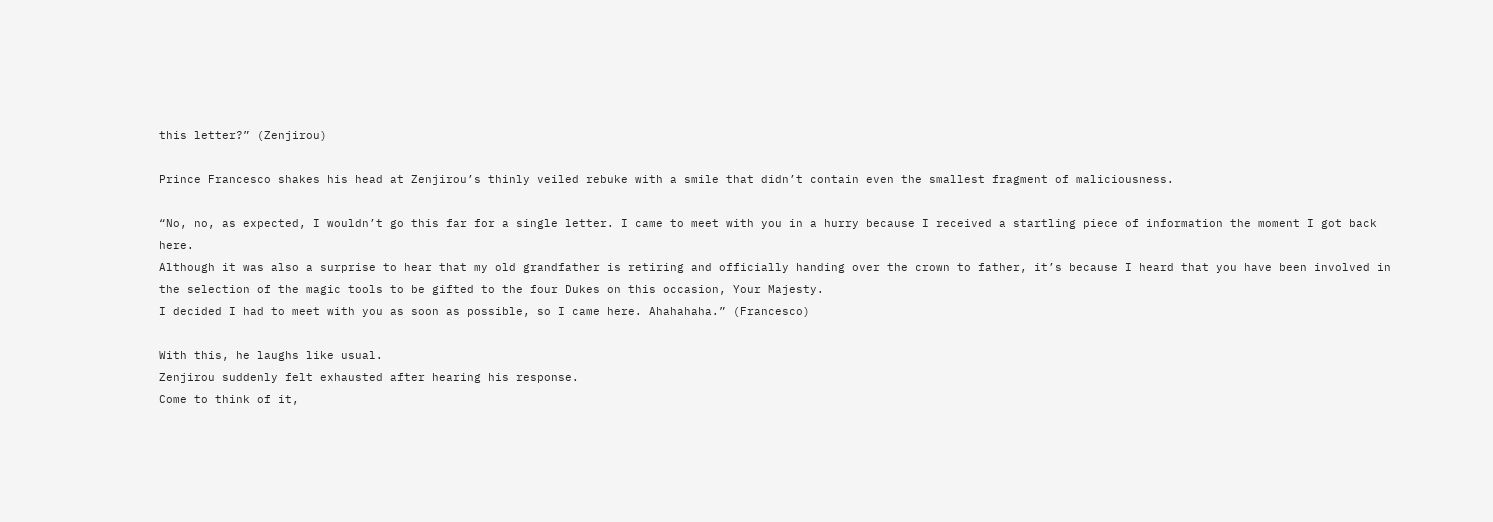this letter?” (Zenjirou)

Prince Francesco shakes his head at Zenjirou’s thinly veiled rebuke with a smile that didn’t contain even the smallest fragment of maliciousness.

“No, no, as expected, I wouldn’t go this far for a single letter. I came to meet with you in a hurry because I received a startling piece of information the moment I got back here.
Although it was also a surprise to hear that my old grandfather is retiring and officially handing over the crown to father, it’s because I heard that you have been involved in the selection of the magic tools to be gifted to the four Dukes on this occasion, Your Majesty.
I decided I had to meet with you as soon as possible, so I came here. Ahahahaha.” (Francesco)

With this, he laughs like usual.
Zenjirou suddenly felt exhausted after hearing his response.
Come to think of it,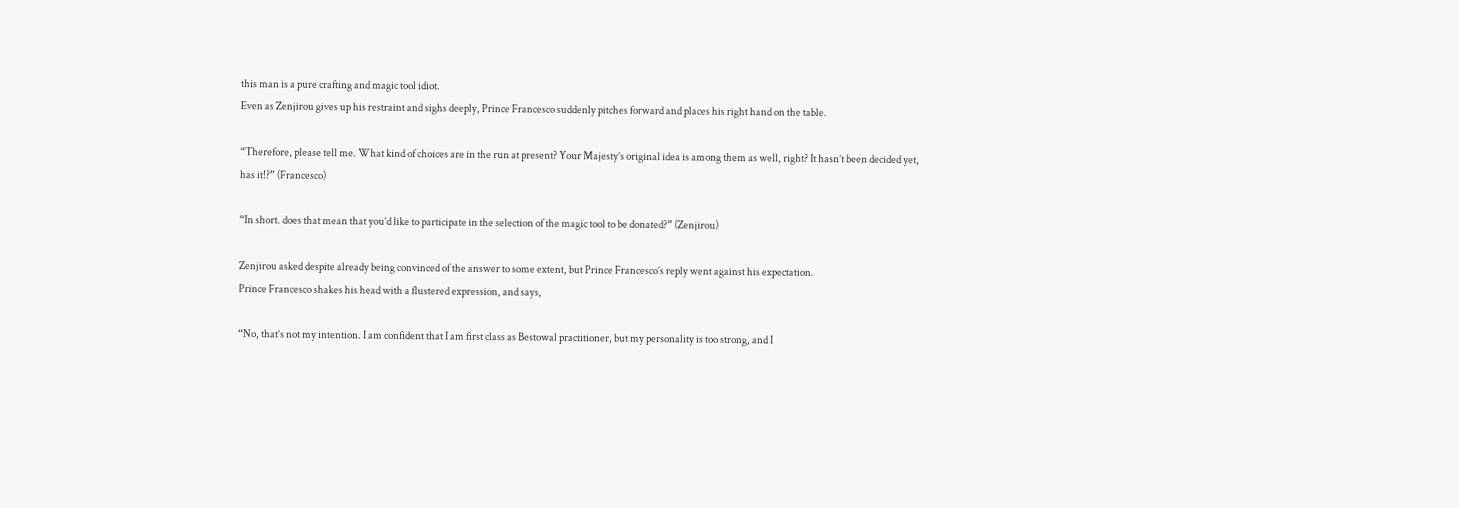this man is a pure crafting and magic tool idiot.
Even as Zenjirou gives up his restraint and sighs deeply, Prince Francesco suddenly pitches forward and places his right hand on the table.

“Therefore, please tell me. What kind of choices are in the run at present? Your Majesty’s original idea is among them as well, right? It hasn’t been decided yet, has it!?” (Francesco)

“In short. does that mean that you’d like to participate in the selection of the magic tool to be donated?” (Zenjirou)

Zenjirou asked despite already being convinced of the answer to some extent, but Prince Francesco’s reply went against his expectation.
Prince Francesco shakes his head with a flustered expression, and says,

“No, that’s not my intention. I am confident that I am first class as Bestowal practitioner, but my personality is too strong, and I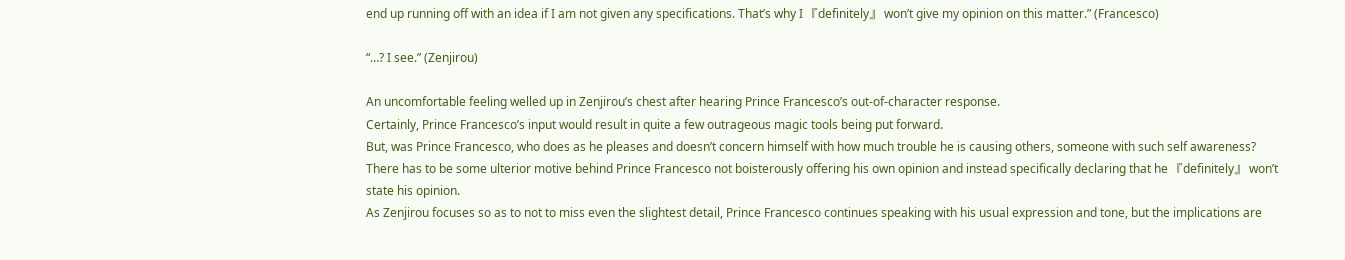end up running off with an idea if I am not given any specifications. That’s why I 『definitely』 won’t give my opinion on this matter.” (Francesco)

“…? I see.” (Zenjirou)

An uncomfortable feeling welled up in Zenjirou’s chest after hearing Prince Francesco’s out-of-character response.
Certainly, Prince Francesco’s input would result in quite a few outrageous magic tools being put forward.
But, was Prince Francesco, who does as he pleases and doesn’t concern himself with how much trouble he is causing others, someone with such self awareness?
There has to be some ulterior motive behind Prince Francesco not boisterously offering his own opinion and instead specifically declaring that he 『definitely』 won’t state his opinion.
As Zenjirou focuses so as to not to miss even the slightest detail, Prince Francesco continues speaking with his usual expression and tone, but the implications are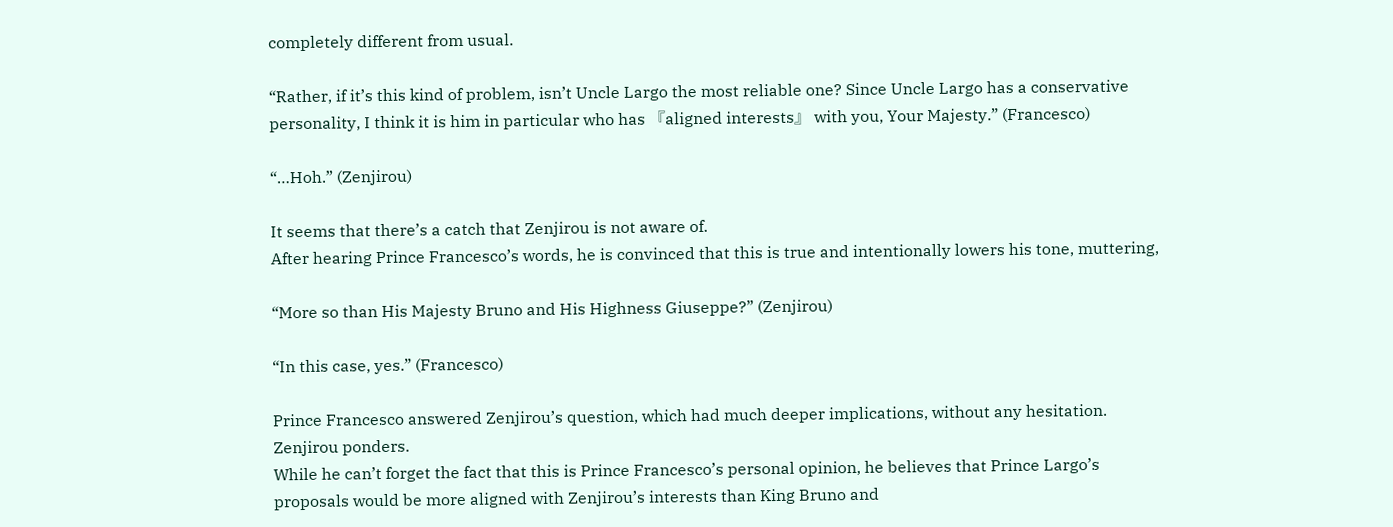completely different from usual.

“Rather, if it’s this kind of problem, isn’t Uncle Largo the most reliable one? Since Uncle Largo has a conservative personality, I think it is him in particular who has 『aligned interests』 with you, Your Majesty.” (Francesco)

“…Hoh.” (Zenjirou)

It seems that there’s a catch that Zenjirou is not aware of.
After hearing Prince Francesco’s words, he is convinced that this is true and intentionally lowers his tone, muttering,

“More so than His Majesty Bruno and His Highness Giuseppe?” (Zenjirou)

“In this case, yes.” (Francesco)

Prince Francesco answered Zenjirou’s question, which had much deeper implications, without any hesitation.
Zenjirou ponders.
While he can’t forget the fact that this is Prince Francesco’s personal opinion, he believes that Prince Largo’s proposals would be more aligned with Zenjirou’s interests than King Bruno and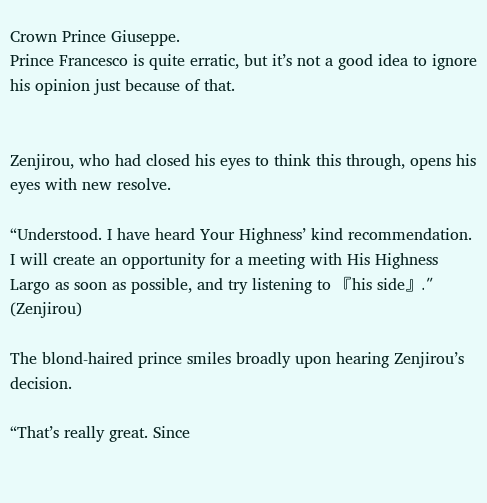Crown Prince Giuseppe.
Prince Francesco is quite erratic, but it’s not a good idea to ignore his opinion just because of that.


Zenjirou, who had closed his eyes to think this through, opens his eyes with new resolve.

“Understood. I have heard Your Highness’ kind recommendation. I will create an opportunity for a meeting with His Highness Largo as soon as possible, and try listening to 『his side』.” (Zenjirou)

The blond-haired prince smiles broadly upon hearing Zenjirou’s decision.

“That’s really great. Since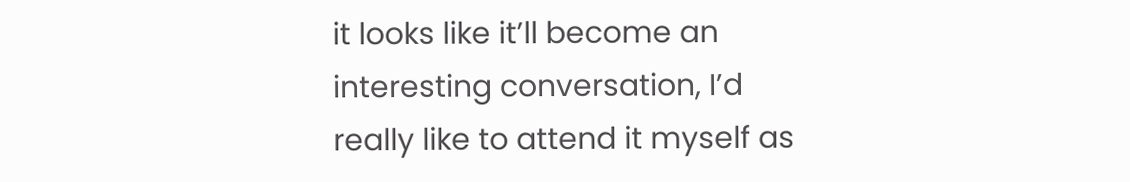it looks like it’ll become an interesting conversation, I’d really like to attend it myself as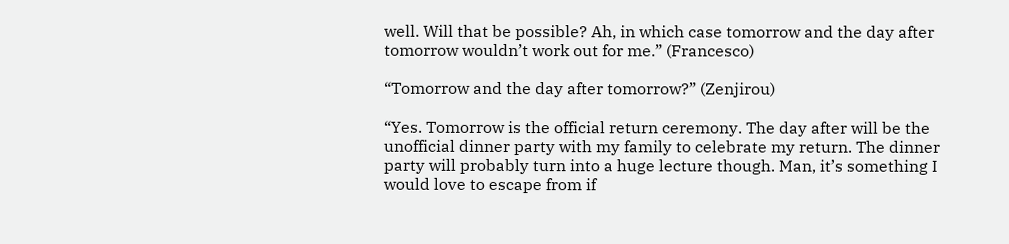well. Will that be possible? Ah, in which case tomorrow and the day after tomorrow wouldn’t work out for me.” (Francesco)

“Tomorrow and the day after tomorrow?” (Zenjirou)

“Yes. Tomorrow is the official return ceremony. The day after will be the unofficial dinner party with my family to celebrate my return. The dinner party will probably turn into a huge lecture though. Man, it’s something I would love to escape from if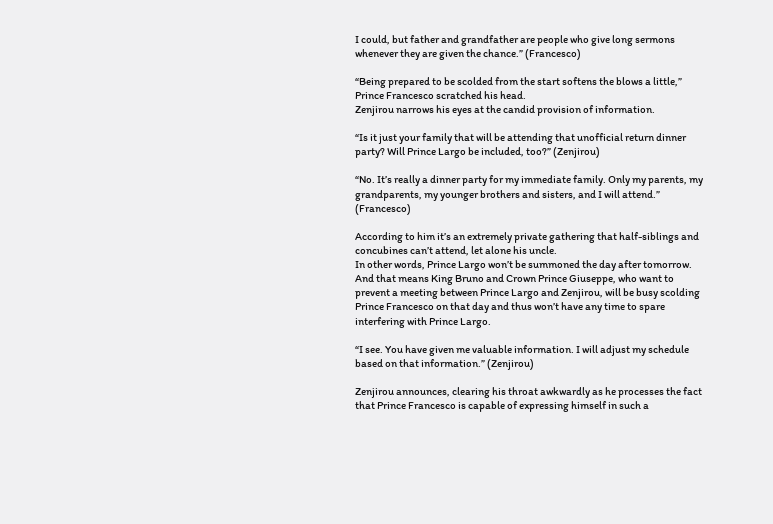I could, but father and grandfather are people who give long sermons whenever they are given the chance.” (Francesco)

“Being prepared to be scolded from the start softens the blows a little,” Prince Francesco scratched his head.
Zenjirou narrows his eyes at the candid provision of information.

“Is it just your family that will be attending that unofficial return dinner party? Will Prince Largo be included, too?” (Zenjirou)

“No. It’s really a dinner party for my immediate family. Only my parents, my grandparents, my younger brothers and sisters, and I will attend.” (Francesco)

According to him it’s an extremely private gathering that half-siblings and concubines can’t attend, let alone his uncle.
In other words, Prince Largo won’t be summoned the day after tomorrow. And that means King Bruno and Crown Prince Giuseppe, who want to prevent a meeting between Prince Largo and Zenjirou, will be busy scolding Prince Francesco on that day and thus won’t have any time to spare interfering with Prince Largo.

“I see. You have given me valuable information. I will adjust my schedule based on that information.” (Zenjirou)

Zenjirou announces, clearing his throat awkwardly as he processes the fact that Prince Francesco is capable of expressing himself in such a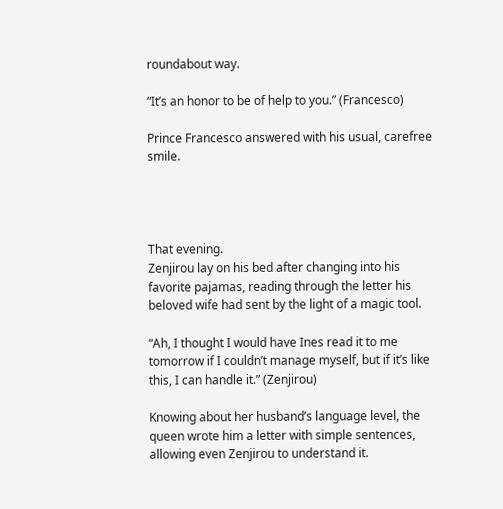roundabout way.

“It’s an honor to be of help to you.” (Francesco)

Prince Francesco answered with his usual, carefree smile.




That evening.
Zenjirou lay on his bed after changing into his favorite pajamas, reading through the letter his beloved wife had sent by the light of a magic tool.

“Ah, I thought I would have Ines read it to me tomorrow if I couldn’t manage myself, but if it’s like this, I can handle it.” (Zenjirou)

Knowing about her husband’s language level, the queen wrote him a letter with simple sentences, allowing even Zenjirou to understand it.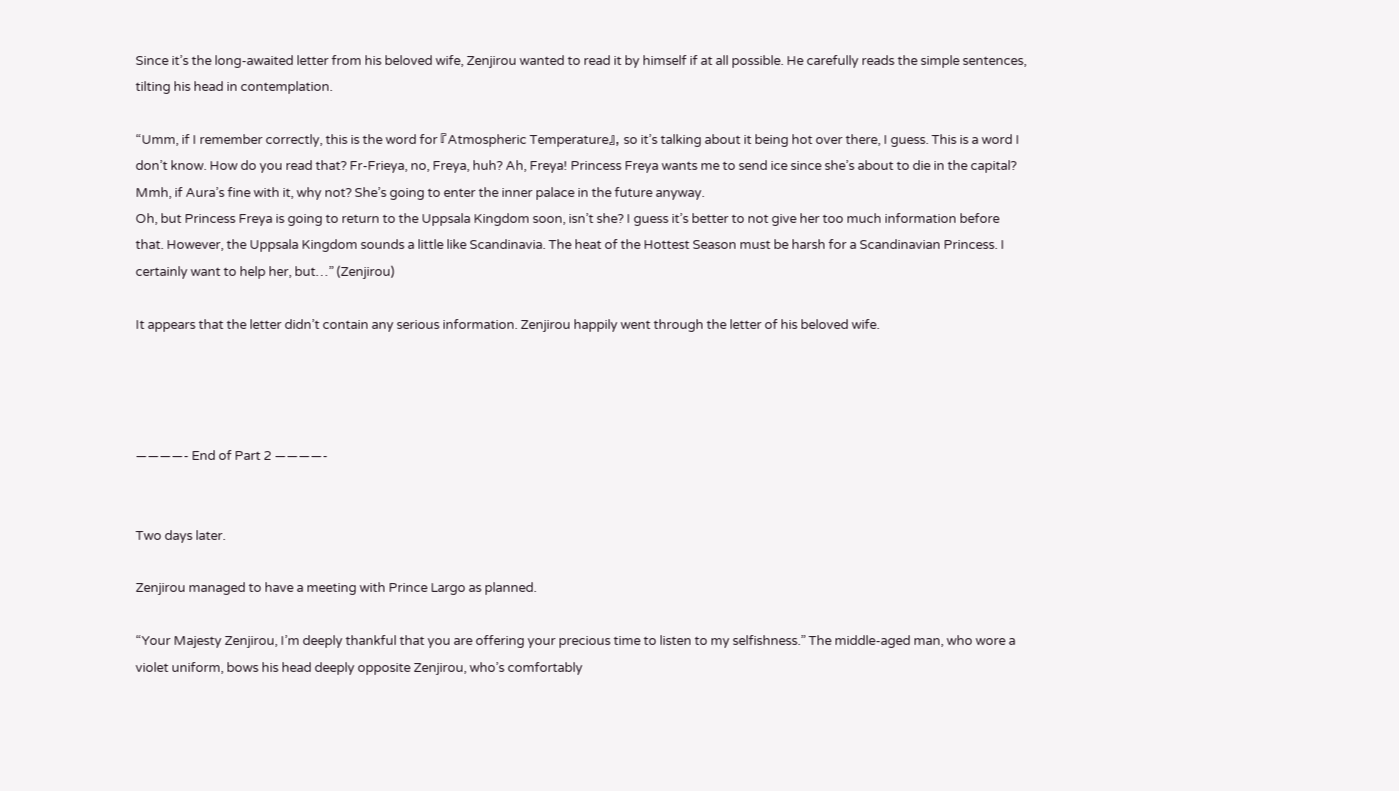Since it’s the long-awaited letter from his beloved wife, Zenjirou wanted to read it by himself if at all possible. He carefully reads the simple sentences, tilting his head in contemplation.

“Umm, if I remember correctly, this is the word for 『Atmospheric Temperature』, so it’s talking about it being hot over there, I guess. This is a word I don’t know. How do you read that? Fr-Frieya, no, Freya, huh? Ah, Freya! Princess Freya wants me to send ice since she’s about to die in the capital? Mmh, if Aura’s fine with it, why not? She’s going to enter the inner palace in the future anyway.
Oh, but Princess Freya is going to return to the Uppsala Kingdom soon, isn’t she? I guess it’s better to not give her too much information before that. However, the Uppsala Kingdom sounds a little like Scandinavia. The heat of the Hottest Season must be harsh for a Scandinavian Princess. I certainly want to help her, but…” (Zenjirou)

It appears that the letter didn’t contain any serious information. Zenjirou happily went through the letter of his beloved wife.




————- End of Part 2 ————-


Two days later.

Zenjirou managed to have a meeting with Prince Largo as planned.

“Your Majesty Zenjirou, I’m deeply thankful that you are offering your precious time to listen to my selfishness.” The middle-aged man, who wore a violet uniform, bows his head deeply opposite Zenjirou, who’s comfortably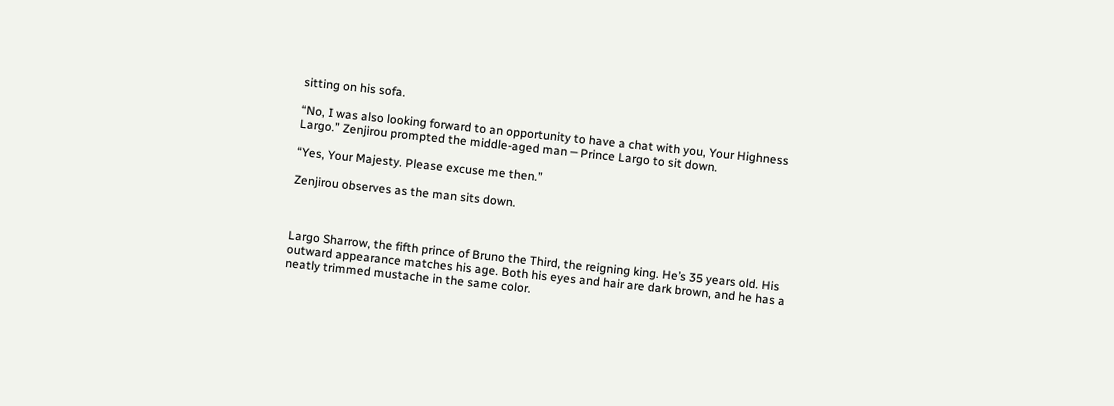sitting on his sofa.

“No, I was also looking forward to an opportunity to have a chat with you, Your Highness Largo.” Zenjirou prompted the middle-aged man ─ Prince Largo to sit down.

“Yes, Your Majesty. Please excuse me then.”

Zenjirou observes as the man sits down.



Largo Sharrow, the fifth prince of Bruno the Third, the reigning king. He’s 35 years old. His outward appearance matches his age. Both his eyes and hair are dark brown, and he has a neatly trimmed mustache in the same color.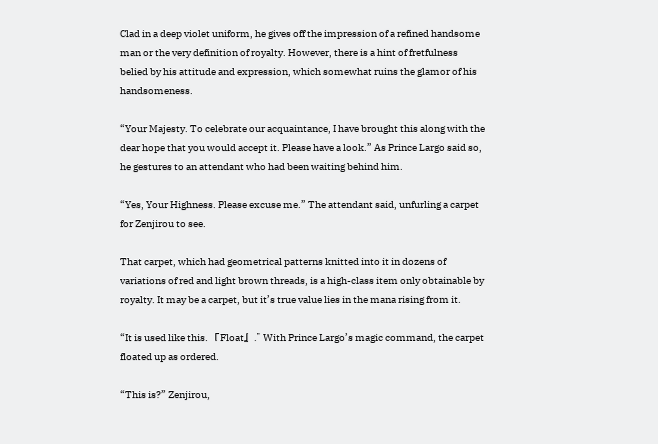Clad in a deep violet uniform, he gives off the impression of a refined handsome man or the very definition of royalty. However, there is a hint of fretfulness belied by his attitude and expression, which somewhat ruins the glamor of his handsomeness.

“Your Majesty. To celebrate our acquaintance, I have brought this along with the dear hope that you would accept it. Please have a look.” As Prince Largo said so, he gestures to an attendant who had been waiting behind him.

“Yes, Your Highness. Please excuse me.” The attendant said, unfurling a carpet for Zenjirou to see.

That carpet, which had geometrical patterns knitted into it in dozens of variations of red and light brown threads, is a high-class item only obtainable by royalty. It may be a carpet, but it’s true value lies in the mana rising from it.

“It is used like this. 『Float』.” With Prince Largo’s magic command, the carpet floated up as ordered.

“This is?” Zenjirou,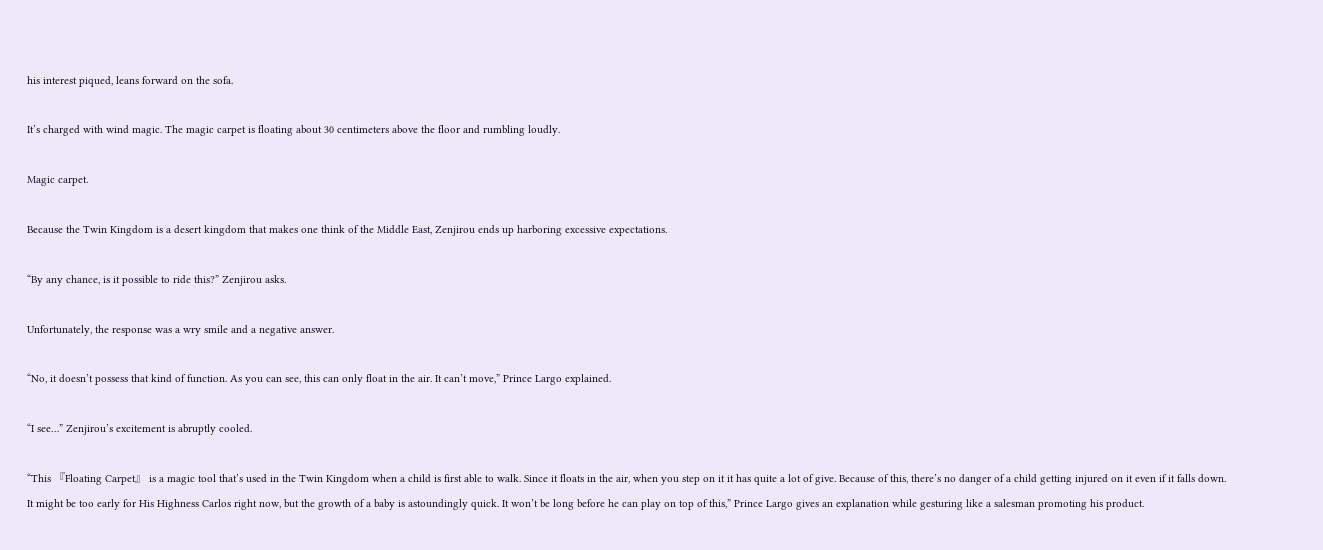his interest piqued, leans forward on the sofa.

It’s charged with wind magic. The magic carpet is floating about 30 centimeters above the floor and rumbling loudly.

Magic carpet.

Because the Twin Kingdom is a desert kingdom that makes one think of the Middle East, Zenjirou ends up harboring excessive expectations.

“By any chance, is it possible to ride this?” Zenjirou asks.

Unfortunately, the response was a wry smile and a negative answer.

“No, it doesn’t possess that kind of function. As you can see, this can only float in the air. It can’t move,” Prince Largo explained.

“I see…” Zenjirou’s excitement is abruptly cooled.

“This 『Floating Carpet』 is a magic tool that’s used in the Twin Kingdom when a child is first able to walk. Since it floats in the air, when you step on it it has quite a lot of give. Because of this, there’s no danger of a child getting injured on it even if it falls down.
It might be too early for His Highness Carlos right now, but the growth of a baby is astoundingly quick. It won’t be long before he can play on top of this,” Prince Largo gives an explanation while gesturing like a salesman promoting his product.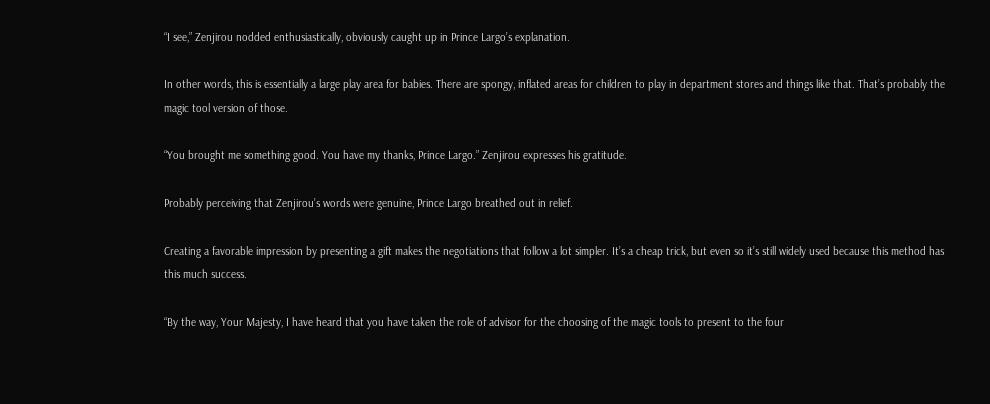“I see,” Zenjirou nodded enthusiastically, obviously caught up in Prince Largo’s explanation.

In other words, this is essentially a large play area for babies. There are spongy, inflated areas for children to play in department stores and things like that. That’s probably the magic tool version of those.

“You brought me something good. You have my thanks, Prince Largo.” Zenjirou expresses his gratitude.

Probably perceiving that Zenjirou’s words were genuine, Prince Largo breathed out in relief.

Creating a favorable impression by presenting a gift makes the negotiations that follow a lot simpler. It’s a cheap trick, but even so it’s still widely used because this method has this much success.

“By the way, Your Majesty, I have heard that you have taken the role of advisor for the choosing of the magic tools to present to the four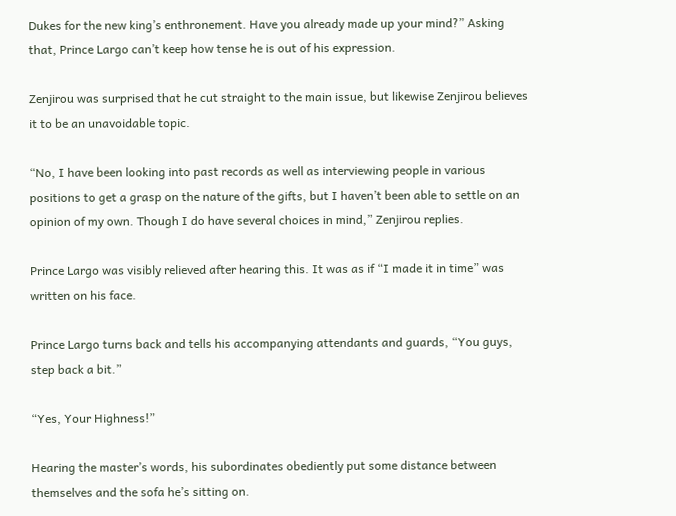Dukes for the new king’s enthronement. Have you already made up your mind?” Asking that, Prince Largo can’t keep how tense he is out of his expression.

Zenjirou was surprised that he cut straight to the main issue, but likewise Zenjirou believes it to be an unavoidable topic.

“No, I have been looking into past records as well as interviewing people in various positions to get a grasp on the nature of the gifts, but I haven’t been able to settle on an opinion of my own. Though I do have several choices in mind,” Zenjirou replies.

Prince Largo was visibly relieved after hearing this. It was as if “I made it in time” was written on his face.

Prince Largo turns back and tells his accompanying attendants and guards, “You guys, step back a bit.”

“Yes, Your Highness!”

Hearing the master’s words, his subordinates obediently put some distance between themselves and the sofa he’s sitting on.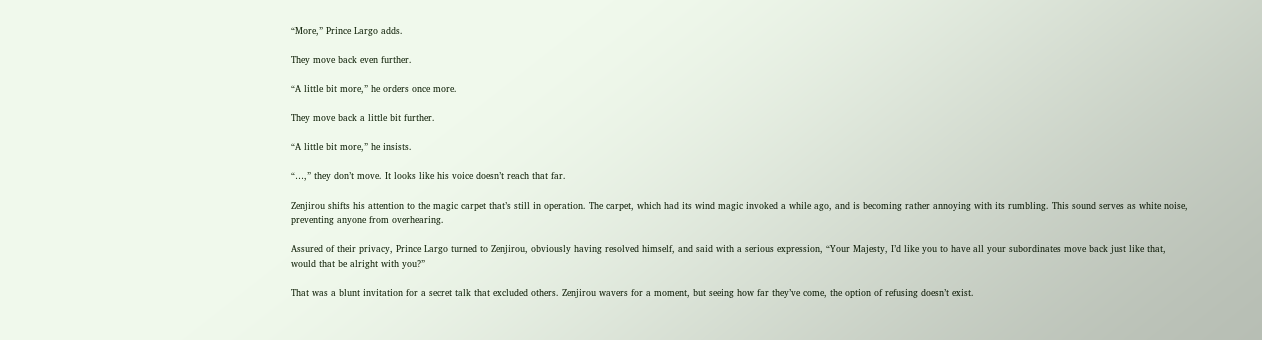“More,” Prince Largo adds.

They move back even further.

“A little bit more,” he orders once more.

They move back a little bit further.

“A little bit more,” he insists.

“…,” they don’t move. It looks like his voice doesn’t reach that far.

Zenjirou shifts his attention to the magic carpet that’s still in operation. The carpet, which had its wind magic invoked a while ago, and is becoming rather annoying with its rumbling. This sound serves as white noise, preventing anyone from overhearing.

Assured of their privacy, Prince Largo turned to Zenjirou, obviously having resolved himself, and said with a serious expression, “Your Majesty, I’d like you to have all your subordinates move back just like that, would that be alright with you?”

That was a blunt invitation for a secret talk that excluded others. Zenjirou wavers for a moment, but seeing how far they’ve come, the option of refusing doesn’t exist.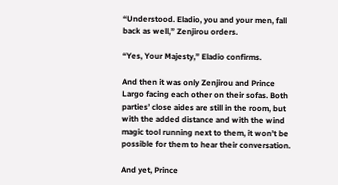“Understood. Eladio, you and your men, fall back as well,” Zenjirou orders.

“Yes, Your Majesty,” Eladio confirms.

And then it was only Zenjirou and Prince Largo facing each other on their sofas. Both parties’ close aides are still in the room, but with the added distance and with the wind magic tool running next to them, it won’t be possible for them to hear their conversation.

And yet, Prince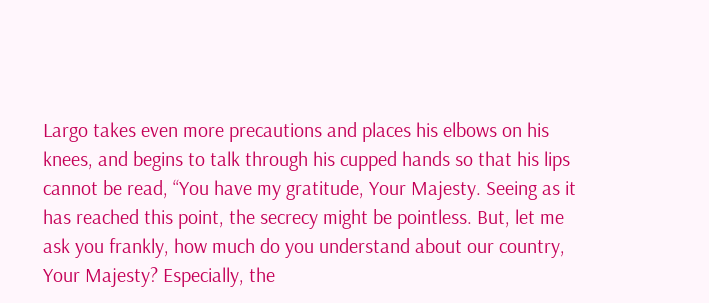Largo takes even more precautions and places his elbows on his knees, and begins to talk through his cupped hands so that his lips cannot be read, “You have my gratitude, Your Majesty. Seeing as it has reached this point, the secrecy might be pointless. But, let me ask you frankly, how much do you understand about our country, Your Majesty? Especially, the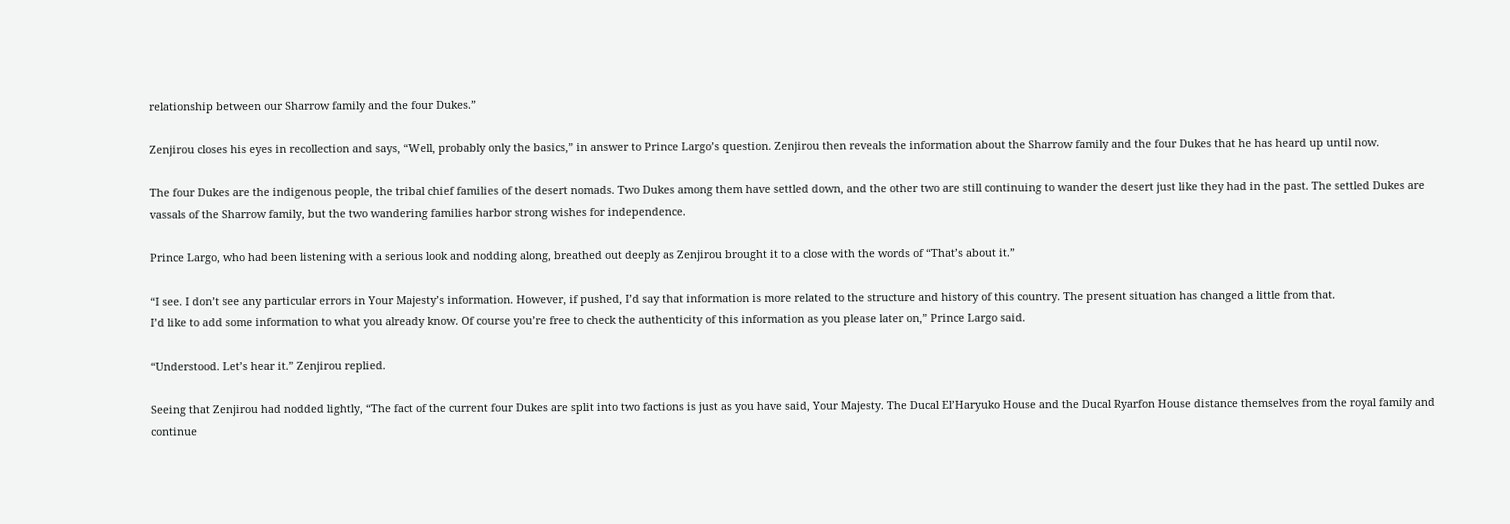relationship between our Sharrow family and the four Dukes.”

Zenjirou closes his eyes in recollection and says, “Well, probably only the basics,” in answer to Prince Largo’s question. Zenjirou then reveals the information about the Sharrow family and the four Dukes that he has heard up until now.

The four Dukes are the indigenous people, the tribal chief families of the desert nomads. Two Dukes among them have settled down, and the other two are still continuing to wander the desert just like they had in the past. The settled Dukes are vassals of the Sharrow family, but the two wandering families harbor strong wishes for independence.

Prince Largo, who had been listening with a serious look and nodding along, breathed out deeply as Zenjirou brought it to a close with the words of “That’s about it.”

“I see. I don’t see any particular errors in Your Majesty’s information. However, if pushed, I’d say that information is more related to the structure and history of this country. The present situation has changed a little from that.
I’d like to add some information to what you already know. Of course you’re free to check the authenticity of this information as you please later on,” Prince Largo said.

“Understood. Let’s hear it.” Zenjirou replied.

Seeing that Zenjirou had nodded lightly, “The fact of the current four Dukes are split into two factions is just as you have said, Your Majesty. The Ducal El’Haryuko House and the Ducal Ryarfon House distance themselves from the royal family and continue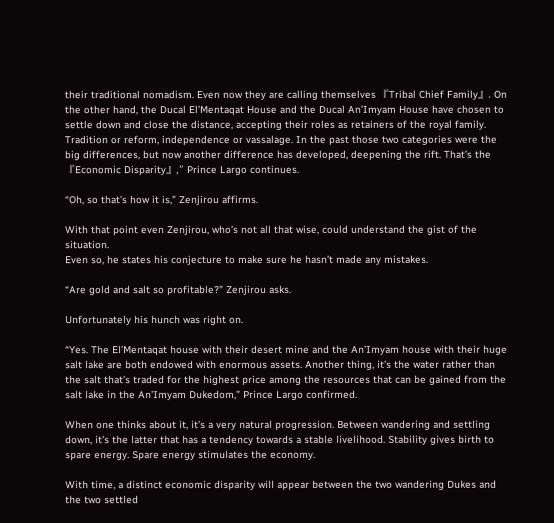their traditional nomadism. Even now they are calling themselves 『Tribal Chief Family』. On the other hand, the Ducal El’Mentaqat House and the Ducal An’Imyam House have chosen to settle down and close the distance, accepting their roles as retainers of the royal family. Tradition or reform, independence or vassalage. In the past those two categories were the big differences, but now another difference has developed, deepening the rift. That’s the 『Economic Disparity』,” Prince Largo continues.

“Oh, so that’s how it is,” Zenjirou affirms.

With that point even Zenjirou, who’s not all that wise, could understand the gist of the situation.
Even so, he states his conjecture to make sure he hasn’t made any mistakes.

“Are gold and salt so profitable?” Zenjirou asks.

Unfortunately his hunch was right on.

“Yes. The El’Mentaqat house with their desert mine and the An’Imyam house with their huge salt lake are both endowed with enormous assets. Another thing, it’s the water rather than the salt that’s traded for the highest price among the resources that can be gained from the salt lake in the An’Imyam Dukedom,” Prince Largo confirmed.

When one thinks about it, it’s a very natural progression. Between wandering and settling down, it’s the latter that has a tendency towards a stable livelihood. Stability gives birth to spare energy. Spare energy stimulates the economy.

With time, a distinct economic disparity will appear between the two wandering Dukes and the two settled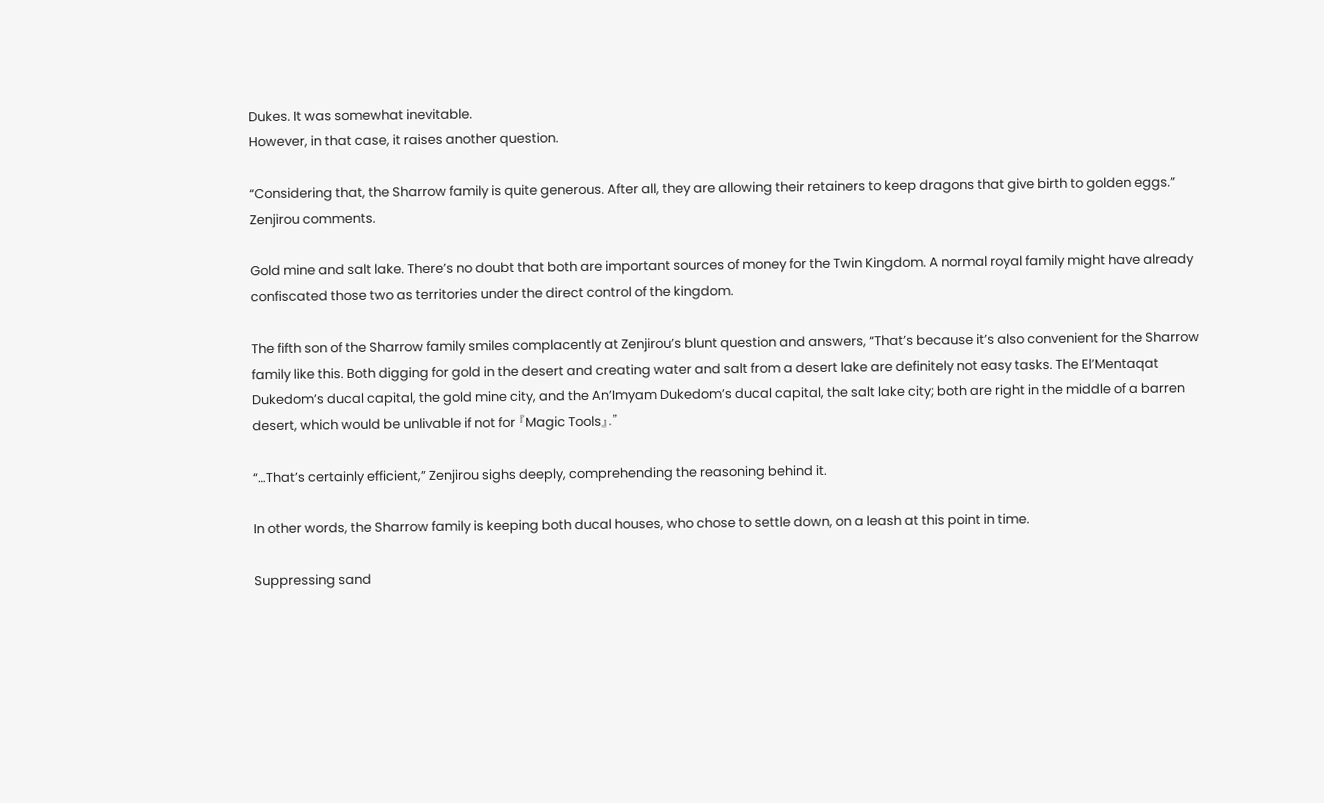Dukes. It was somewhat inevitable.
However, in that case, it raises another question.

“Considering that, the Sharrow family is quite generous. After all, they are allowing their retainers to keep dragons that give birth to golden eggs.” Zenjirou comments.

Gold mine and salt lake. There’s no doubt that both are important sources of money for the Twin Kingdom. A normal royal family might have already confiscated those two as territories under the direct control of the kingdom.

The fifth son of the Sharrow family smiles complacently at Zenjirou’s blunt question and answers, “That’s because it’s also convenient for the Sharrow family like this. Both digging for gold in the desert and creating water and salt from a desert lake are definitely not easy tasks. The El’Mentaqat Dukedom’s ducal capital, the gold mine city, and the An’Imyam Dukedom’s ducal capital, the salt lake city; both are right in the middle of a barren desert, which would be unlivable if not for 『Magic Tools』.”

“…That’s certainly efficient,” Zenjirou sighs deeply, comprehending the reasoning behind it.

In other words, the Sharrow family is keeping both ducal houses, who chose to settle down, on a leash at this point in time.

Suppressing sand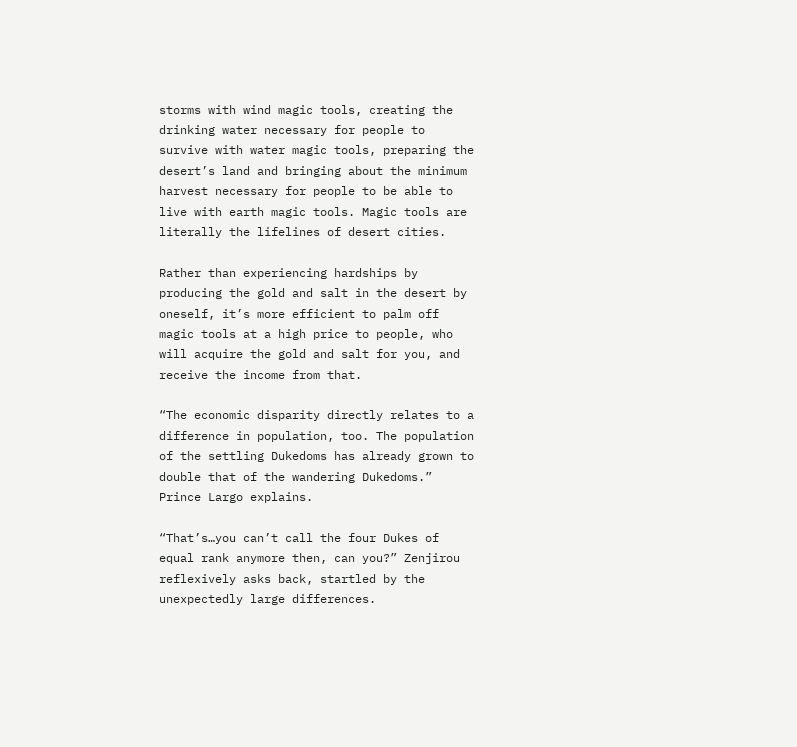storms with wind magic tools, creating the drinking water necessary for people to survive with water magic tools, preparing the desert’s land and bringing about the minimum harvest necessary for people to be able to live with earth magic tools. Magic tools are literally the lifelines of desert cities.

Rather than experiencing hardships by producing the gold and salt in the desert by oneself, it’s more efficient to palm off magic tools at a high price to people, who will acquire the gold and salt for you, and receive the income from that.

“The economic disparity directly relates to a difference in population, too. The population of the settling Dukedoms has already grown to double that of the wandering Dukedoms.” Prince Largo explains.

“That’s…you can’t call the four Dukes of equal rank anymore then, can you?” Zenjirou reflexively asks back, startled by the unexpectedly large differences.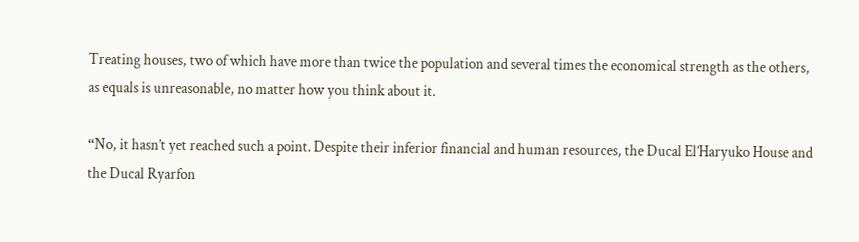Treating houses, two of which have more than twice the population and several times the economical strength as the others, as equals is unreasonable, no matter how you think about it.

“No, it hasn’t yet reached such a point. Despite their inferior financial and human resources, the Ducal El’Haryuko House and the Ducal Ryarfon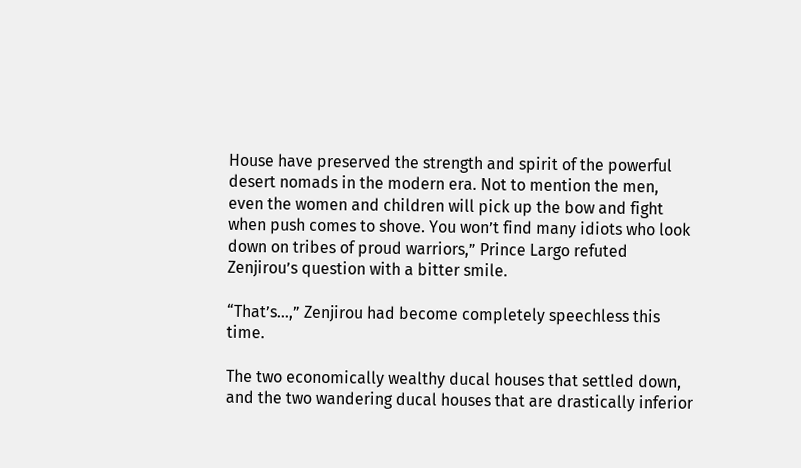House have preserved the strength and spirit of the powerful desert nomads in the modern era. Not to mention the men, even the women and children will pick up the bow and fight when push comes to shove. You won’t find many idiots who look down on tribes of proud warriors,” Prince Largo refuted Zenjirou’s question with a bitter smile.

“That’s…,” Zenjirou had become completely speechless this time.

The two economically wealthy ducal houses that settled down, and the two wandering ducal houses that are drastically inferior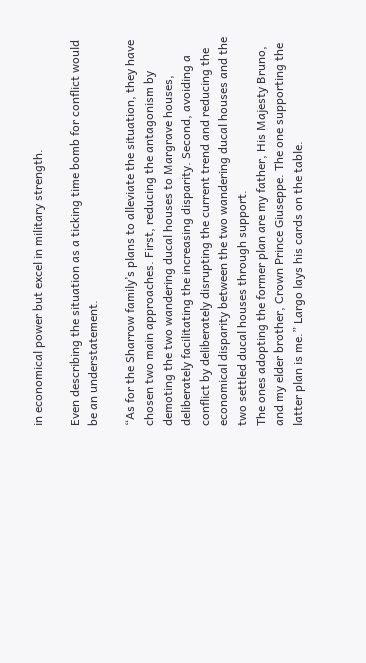in economical power but excel in military strength.

Even describing the situation as a ticking time bomb for conflict would be an understatement.

“As for the Sharrow family’s plans to alleviate the situation, they have chosen two main approaches. First, reducing the antagonism by demoting the two wandering ducal houses to Margrave houses, deliberately facilitating the increasing disparity. Second, avoiding a conflict by deliberately disrupting the current trend and reducing the economical disparity between the two wandering ducal houses and the two settled ducal houses through support.
The ones adopting the former plan are my father, His Majesty Bruno, and my elder brother, Crown Prince Giuseppe. The one supporting the latter plan is me.” Largo lays his cards on the table.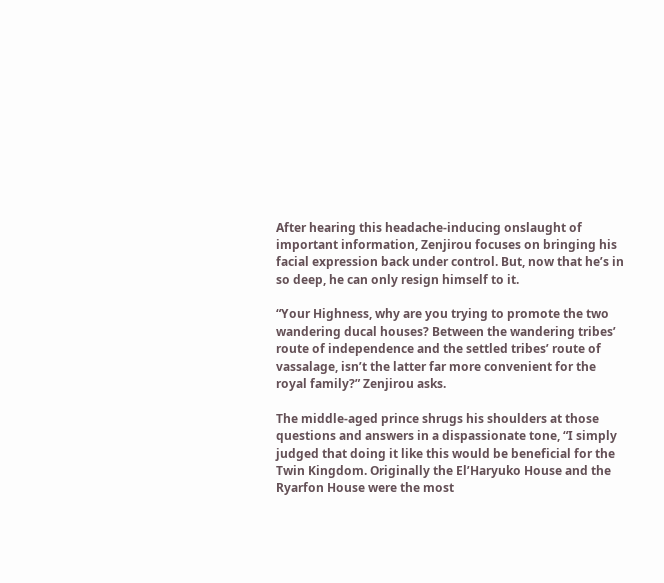After hearing this headache-inducing onslaught of important information, Zenjirou focuses on bringing his facial expression back under control. But, now that he’s in so deep, he can only resign himself to it.

“Your Highness, why are you trying to promote the two wandering ducal houses? Between the wandering tribes’ route of independence and the settled tribes’ route of vassalage, isn’t the latter far more convenient for the royal family?” Zenjirou asks.

The middle-aged prince shrugs his shoulders at those questions and answers in a dispassionate tone, “I simply judged that doing it like this would be beneficial for the Twin Kingdom. Originally the El’Haryuko House and the Ryarfon House were the most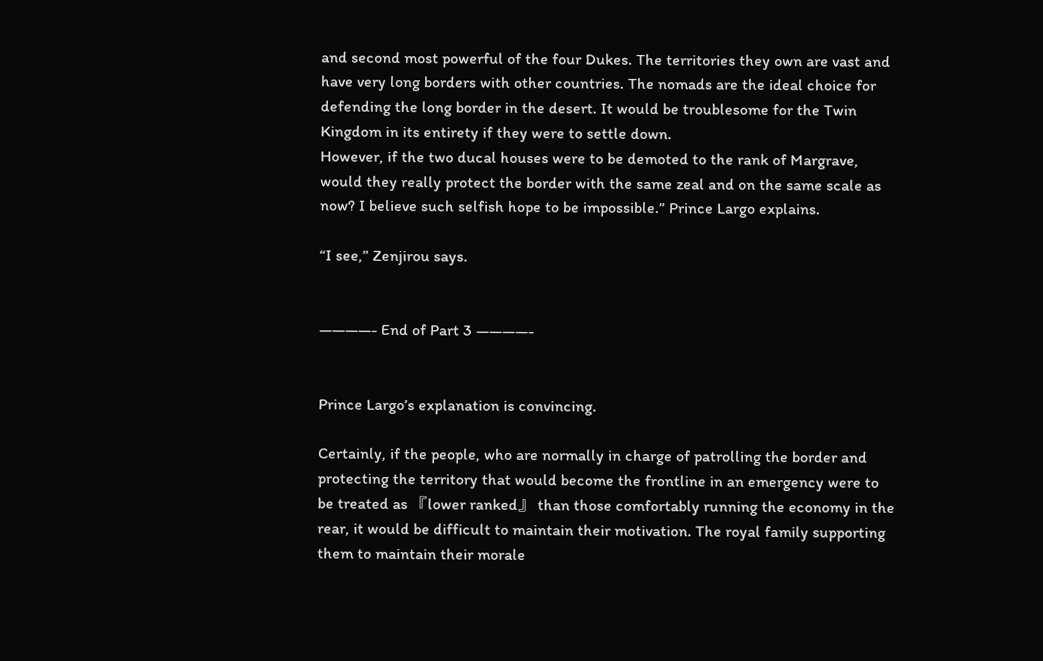and second most powerful of the four Dukes. The territories they own are vast and have very long borders with other countries. The nomads are the ideal choice for defending the long border in the desert. It would be troublesome for the Twin Kingdom in its entirety if they were to settle down.
However, if the two ducal houses were to be demoted to the rank of Margrave, would they really protect the border with the same zeal and on the same scale as now? I believe such selfish hope to be impossible.” Prince Largo explains.

“I see,” Zenjirou says.


————- End of Part 3 ————-


Prince Largo’s explanation is convincing.

Certainly, if the people, who are normally in charge of patrolling the border and protecting the territory that would become the frontline in an emergency were to be treated as 『lower ranked』 than those comfortably running the economy in the rear, it would be difficult to maintain their motivation. The royal family supporting them to maintain their morale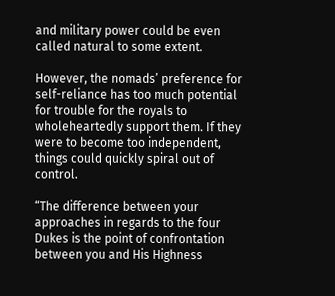and military power could be even called natural to some extent.

However, the nomads’ preference for self-reliance has too much potential for trouble for the royals to wholeheartedly support them. If they were to become too independent, things could quickly spiral out of control.

“The difference between your approaches in regards to the four Dukes is the point of confrontation between you and His Highness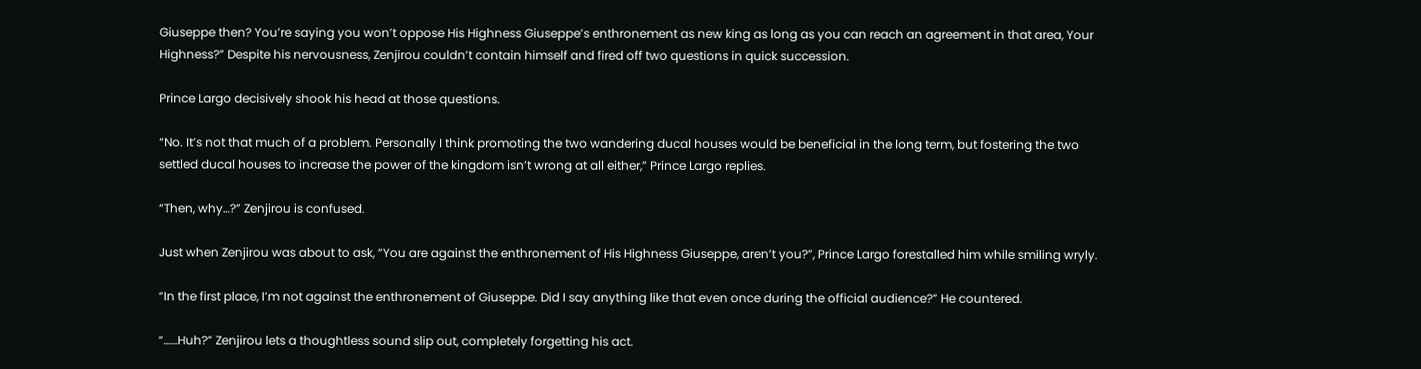Giuseppe then? You’re saying you won’t oppose His Highness Giuseppe’s enthronement as new king as long as you can reach an agreement in that area, Your Highness?” Despite his nervousness, Zenjirou couldn’t contain himself and fired off two questions in quick succession.

Prince Largo decisively shook his head at those questions.

“No. It’s not that much of a problem. Personally I think promoting the two wandering ducal houses would be beneficial in the long term, but fostering the two settled ducal houses to increase the power of the kingdom isn’t wrong at all either,” Prince Largo replies.

“Then, why…?” Zenjirou is confused.

Just when Zenjirou was about to ask, “You are against the enthronement of His Highness Giuseppe, aren’t you?”, Prince Largo forestalled him while smiling wryly.

“In the first place, I’m not against the enthronement of Giuseppe. Did I say anything like that even once during the official audience?” He countered.

“……Huh?” Zenjirou lets a thoughtless sound slip out, completely forgetting his act.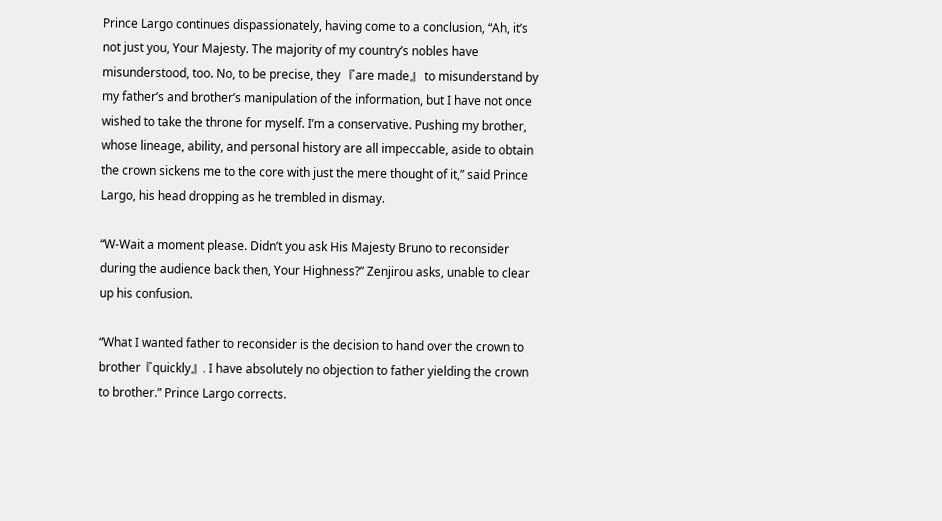Prince Largo continues dispassionately, having come to a conclusion, “Ah, it’s not just you, Your Majesty. The majority of my country’s nobles have misunderstood, too. No, to be precise, they 『are made』 to misunderstand by my father’s and brother’s manipulation of the information, but I have not once wished to take the throne for myself. I’m a conservative. Pushing my brother, whose lineage, ability, and personal history are all impeccable, aside to obtain the crown sickens me to the core with just the mere thought of it,” said Prince Largo, his head dropping as he trembled in dismay.

“W-Wait a moment please. Didn’t you ask His Majesty Bruno to reconsider during the audience back then, Your Highness?” Zenjirou asks, unable to clear up his confusion.

“What I wanted father to reconsider is the decision to hand over the crown to brother『quickly』. I have absolutely no objection to father yielding the crown to brother.” Prince Largo corrects.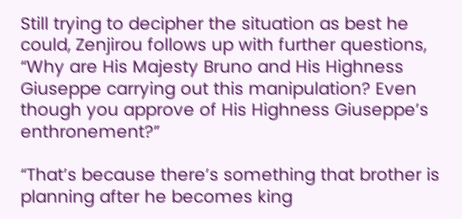Still trying to decipher the situation as best he could, Zenjirou follows up with further questions, “Why are His Majesty Bruno and His Highness Giuseppe carrying out this manipulation? Even though you approve of His Highness Giuseppe’s enthronement?”

“That’s because there’s something that brother is planning after he becomes king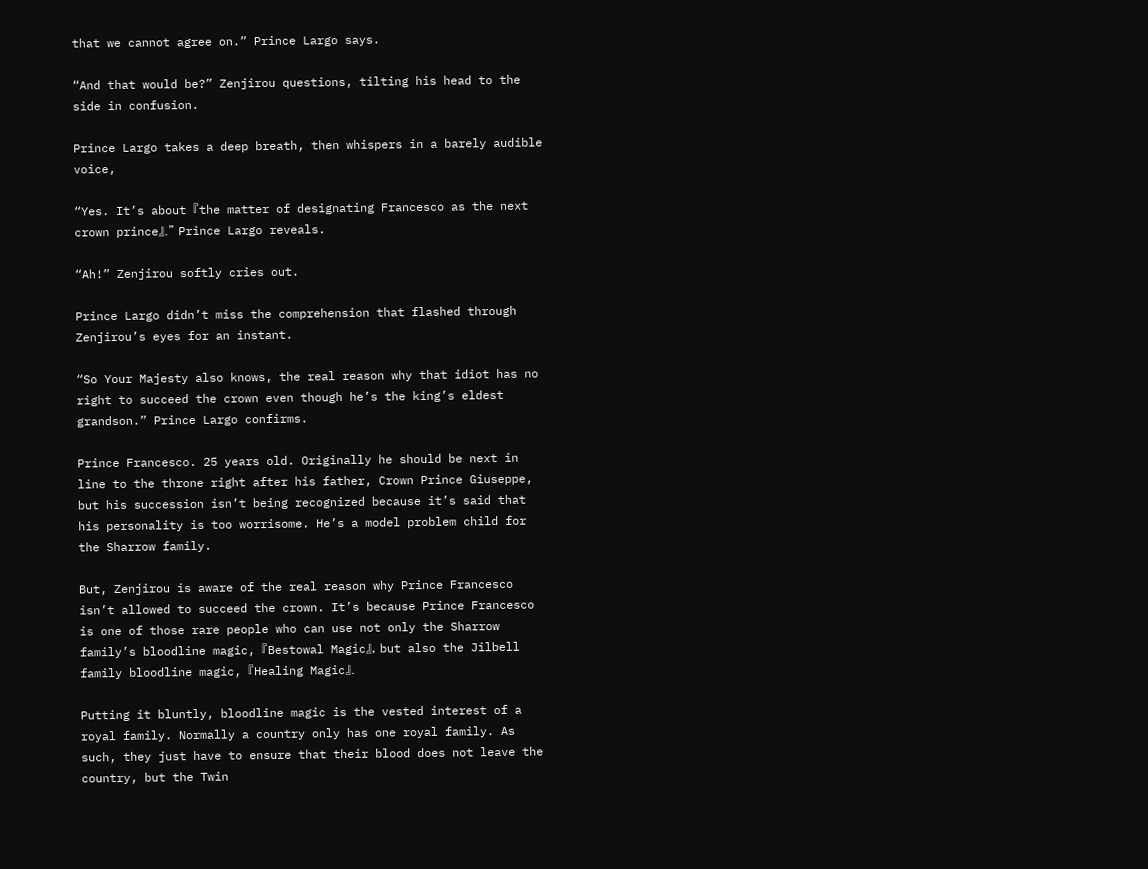that we cannot agree on.” Prince Largo says.

“And that would be?” Zenjirou questions, tilting his head to the side in confusion.

Prince Largo takes a deep breath, then whispers in a barely audible voice,

“Yes. It’s about 『the matter of designating Francesco as the next crown prince』.” Prince Largo reveals.

“Ah!” Zenjirou softly cries out.

Prince Largo didn’t miss the comprehension that flashed through Zenjirou’s eyes for an instant.

“So Your Majesty also knows, the real reason why that idiot has no right to succeed the crown even though he’s the king’s eldest grandson.” Prince Largo confirms.

Prince Francesco. 25 years old. Originally he should be next in line to the throne right after his father, Crown Prince Giuseppe, but his succession isn’t being recognized because it’s said that his personality is too worrisome. He’s a model problem child for the Sharrow family.

But, Zenjirou is aware of the real reason why Prince Francesco isn’t allowed to succeed the crown. It’s because Prince Francesco is one of those rare people who can use not only the Sharrow family’s bloodline magic, 『Bestowal Magic』, but also the Jilbell family bloodline magic, 『Healing Magic』.

Putting it bluntly, bloodline magic is the vested interest of a royal family. Normally a country only has one royal family. As such, they just have to ensure that their blood does not leave the country, but the Twin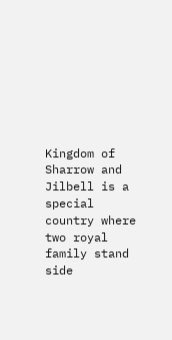Kingdom of Sharrow and Jilbell is a special country where two royal family stand side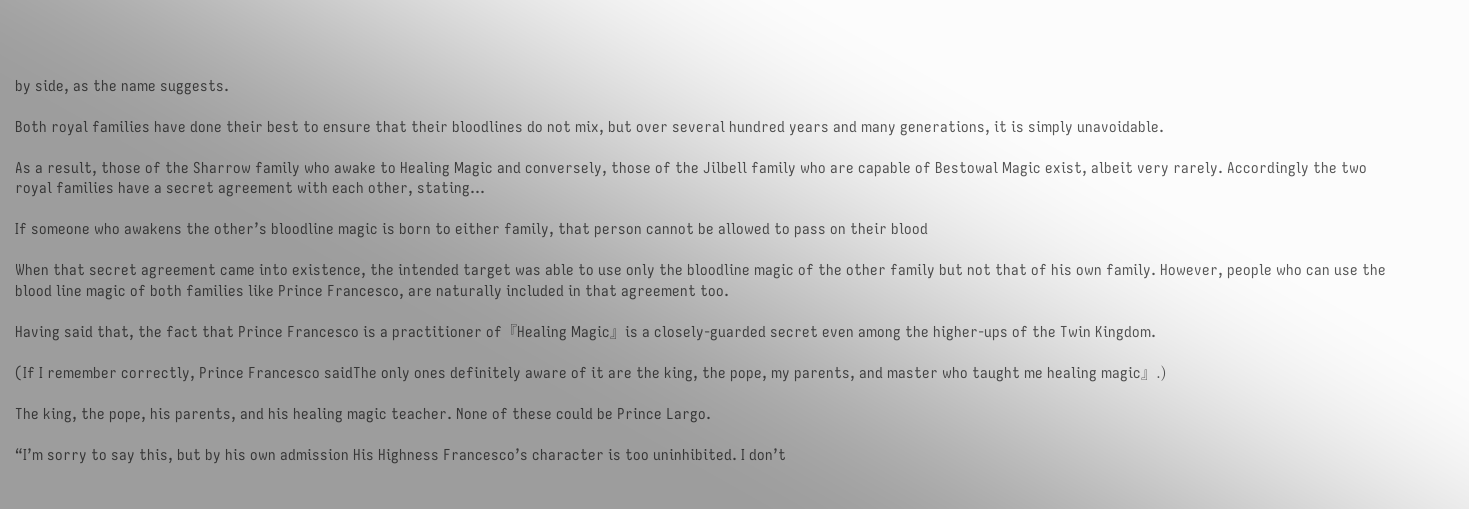by side, as the name suggests.

Both royal families have done their best to ensure that their bloodlines do not mix, but over several hundred years and many generations, it is simply unavoidable.

As a result, those of the Sharrow family who awake to Healing Magic and conversely, those of the Jilbell family who are capable of Bestowal Magic exist, albeit very rarely. Accordingly the two royal families have a secret agreement with each other, stating…

If someone who awakens the other’s bloodline magic is born to either family, that person cannot be allowed to pass on their blood

When that secret agreement came into existence, the intended target was able to use only the bloodline magic of the other family but not that of his own family. However, people who can use the blood line magic of both families like Prince Francesco, are naturally included in that agreement too.

Having said that, the fact that Prince Francesco is a practitioner of『Healing Magic』is a closely-guarded secret even among the higher-ups of the Twin Kingdom.

(If I remember correctly, Prince Francesco saidThe only ones definitely aware of it are the king, the pope, my parents, and master who taught me healing magic』.)

The king, the pope, his parents, and his healing magic teacher. None of these could be Prince Largo.

“I’m sorry to say this, but by his own admission His Highness Francesco’s character is too uninhibited. I don’t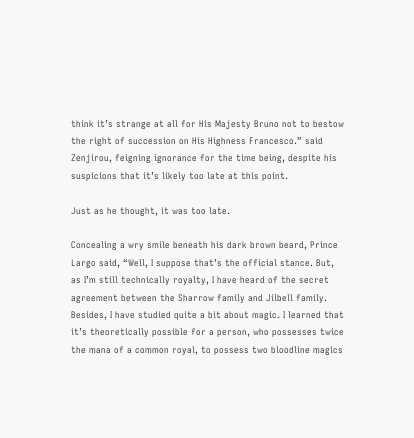think it’s strange at all for His Majesty Bruno not to bestow the right of succession on His Highness Francesco.” said Zenjirou, feigning ignorance for the time being, despite his suspicions that it’s likely too late at this point.

Just as he thought, it was too late.

Concealing a wry smile beneath his dark brown beard, Prince Largo said, “Well, I suppose that’s the official stance. But, as I’m still technically royalty, I have heard of the secret agreement between the Sharrow family and Jilbell family. Besides, I have studied quite a bit about magic. I learned that it’s theoretically possible for a person, who possesses twice the mana of a common royal, to possess two bloodline magics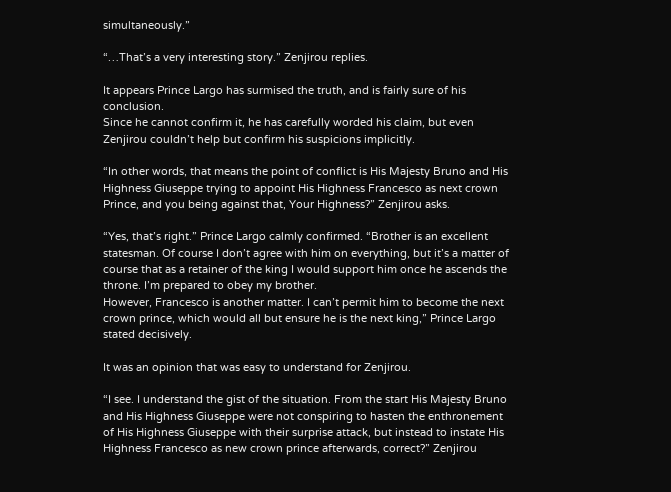simultaneously.”

“…That’s a very interesting story.” Zenjirou replies.

It appears Prince Largo has surmised the truth, and is fairly sure of his conclusion.
Since he cannot confirm it, he has carefully worded his claim, but even Zenjirou couldn’t help but confirm his suspicions implicitly.

“In other words, that means the point of conflict is His Majesty Bruno and His Highness Giuseppe trying to appoint His Highness Francesco as next crown Prince, and you being against that, Your Highness?” Zenjirou asks.

“Yes, that’s right.” Prince Largo calmly confirmed. “Brother is an excellent statesman. Of course I don’t agree with him on everything, but it’s a matter of course that as a retainer of the king I would support him once he ascends the throne. I’m prepared to obey my brother.
However, Francesco is another matter. I can’t permit him to become the next crown prince, which would all but ensure he is the next king,” Prince Largo stated decisively.

It was an opinion that was easy to understand for Zenjirou.

“I see. I understand the gist of the situation. From the start His Majesty Bruno and His Highness Giuseppe were not conspiring to hasten the enthronement of His Highness Giuseppe with their surprise attack, but instead to instate His Highness Francesco as new crown prince afterwards, correct?” Zenjirou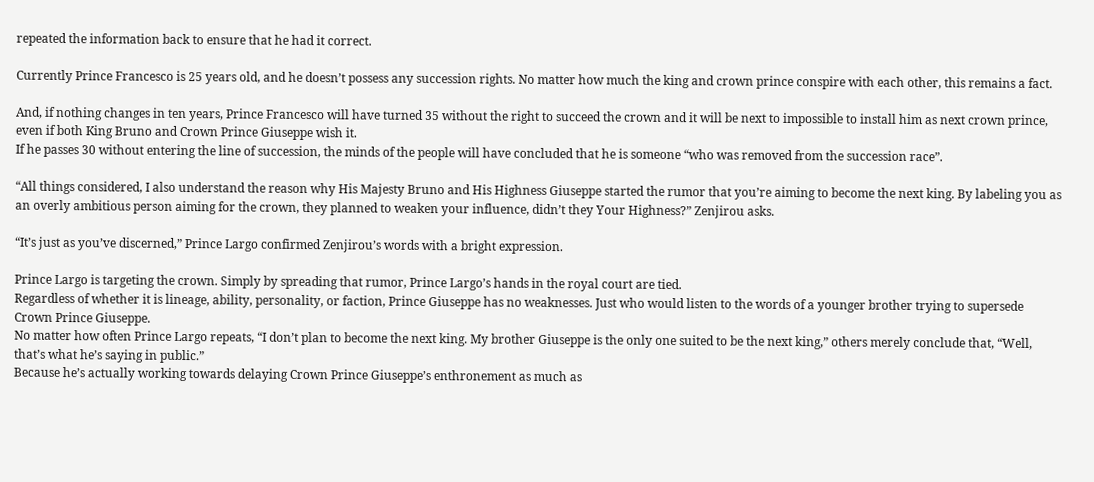repeated the information back to ensure that he had it correct.

Currently Prince Francesco is 25 years old, and he doesn’t possess any succession rights. No matter how much the king and crown prince conspire with each other, this remains a fact.

And, if nothing changes in ten years, Prince Francesco will have turned 35 without the right to succeed the crown and it will be next to impossible to install him as next crown prince, even if both King Bruno and Crown Prince Giuseppe wish it.
If he passes 30 without entering the line of succession, the minds of the people will have concluded that he is someone “who was removed from the succession race”.

“All things considered, I also understand the reason why His Majesty Bruno and His Highness Giuseppe started the rumor that you’re aiming to become the next king. By labeling you as an overly ambitious person aiming for the crown, they planned to weaken your influence, didn’t they Your Highness?” Zenjirou asks.

“It’s just as you’ve discerned,” Prince Largo confirmed Zenjirou’s words with a bright expression.

Prince Largo is targeting the crown. Simply by spreading that rumor, Prince Largo’s hands in the royal court are tied.
Regardless of whether it is lineage, ability, personality, or faction, Prince Giuseppe has no weaknesses. Just who would listen to the words of a younger brother trying to supersede Crown Prince Giuseppe.
No matter how often Prince Largo repeats, “I don’t plan to become the next king. My brother Giuseppe is the only one suited to be the next king,” others merely conclude that, “Well, that’s what he’s saying in public.”
Because he’s actually working towards delaying Crown Prince Giuseppe’s enthronement as much as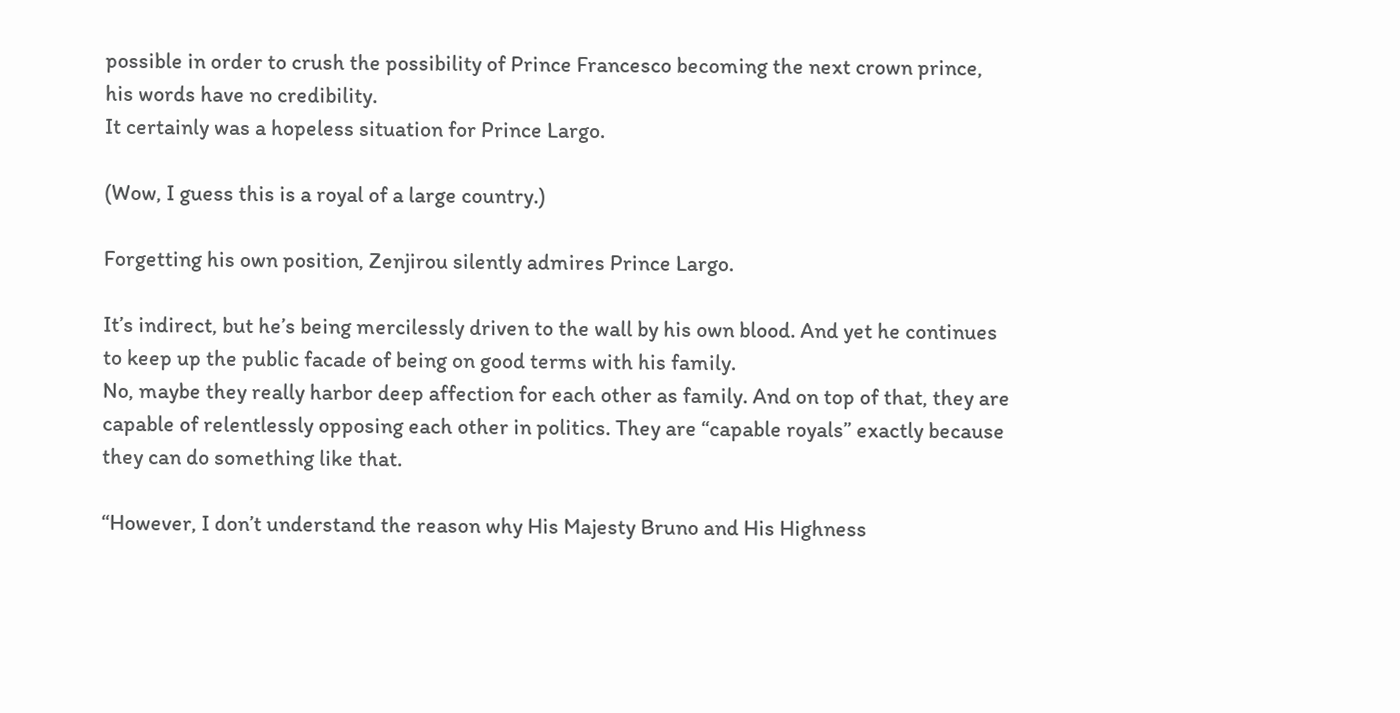possible in order to crush the possibility of Prince Francesco becoming the next crown prince, his words have no credibility.
It certainly was a hopeless situation for Prince Largo.

(Wow, I guess this is a royal of a large country.)

Forgetting his own position, Zenjirou silently admires Prince Largo.

It’s indirect, but he’s being mercilessly driven to the wall by his own blood. And yet he continues to keep up the public facade of being on good terms with his family.
No, maybe they really harbor deep affection for each other as family. And on top of that, they are capable of relentlessly opposing each other in politics. They are “capable royals” exactly because they can do something like that.

“However, I don’t understand the reason why His Majesty Bruno and His Highness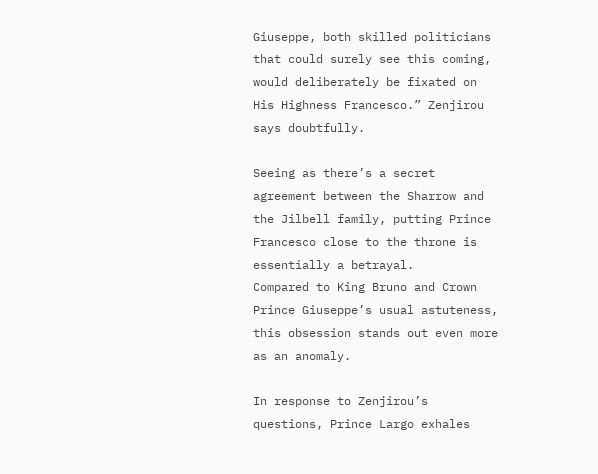Giuseppe, both skilled politicians that could surely see this coming, would deliberately be fixated on His Highness Francesco.” Zenjirou says doubtfully.

Seeing as there’s a secret agreement between the Sharrow and the Jilbell family, putting Prince Francesco close to the throne is essentially a betrayal.
Compared to King Bruno and Crown Prince Giuseppe’s usual astuteness, this obsession stands out even more as an anomaly.

In response to Zenjirou’s questions, Prince Largo exhales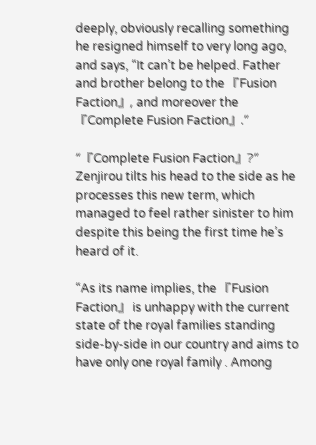deeply, obviously recalling something he resigned himself to very long ago, and says, “It can’t be helped. Father and brother belong to the 『Fusion Faction』, and moreover the 『Complete Fusion Faction』.”

“『Complete Fusion Faction』?” Zenjirou tilts his head to the side as he processes this new term, which managed to feel rather sinister to him despite this being the first time he’s heard of it.

“As its name implies, the 『Fusion Faction』 is unhappy with the current state of the royal families standing side-by-side in our country and aims to have only one royal family . Among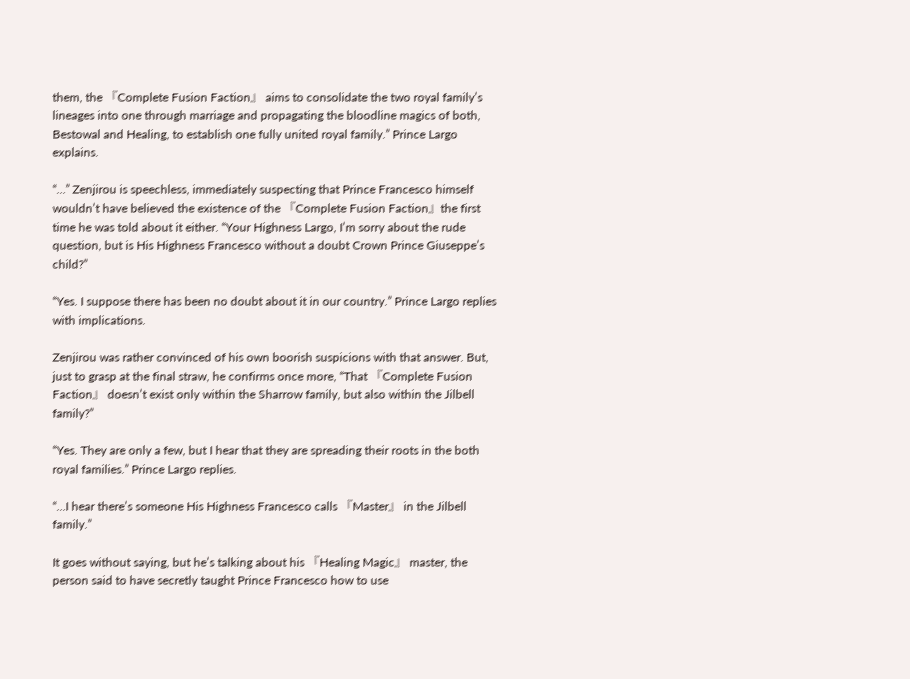them, the 『Complete Fusion Faction』 aims to consolidate the two royal family’s lineages into one through marriage and propagating the bloodline magics of both, Bestowal and Healing, to establish one fully united royal family.” Prince Largo explains.

“…” Zenjirou is speechless, immediately suspecting that Prince Francesco himself wouldn’t have believed the existence of the 『Complete Fusion Faction』the first time he was told about it either. “Your Highness Largo, I’m sorry about the rude question, but is His Highness Francesco without a doubt Crown Prince Giuseppe’s child?”

“Yes. I suppose there has been no doubt about it in our country.” Prince Largo replies with implications.

Zenjirou was rather convinced of his own boorish suspicions with that answer. But, just to grasp at the final straw, he confirms once more, “That 『Complete Fusion Faction』 doesn’t exist only within the Sharrow family, but also within the Jilbell family?”

“Yes. They are only a few, but I hear that they are spreading their roots in the both royal families.” Prince Largo replies.

“…I hear there’s someone His Highness Francesco calls 『Master』 in the Jilbell family.”

It goes without saying, but he’s talking about his 『Healing Magic』 master, the person said to have secretly taught Prince Francesco how to use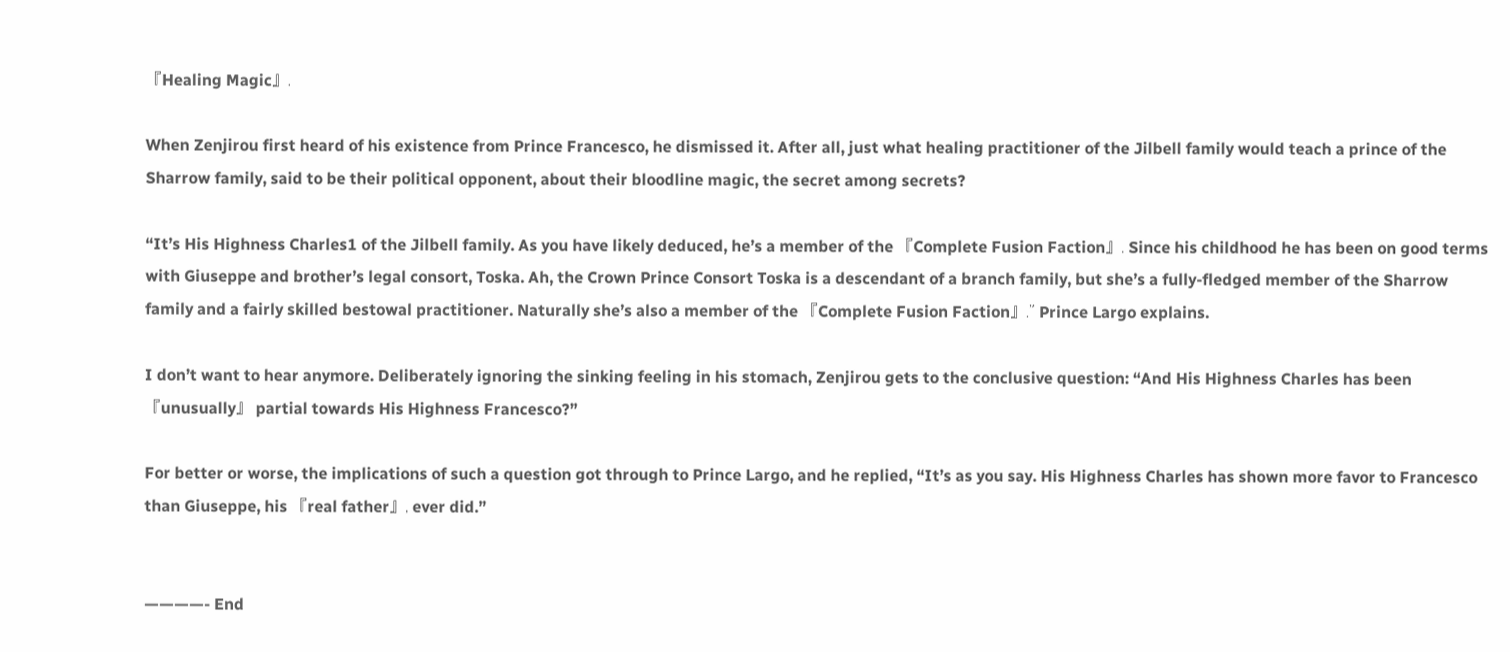『Healing Magic』.

When Zenjirou first heard of his existence from Prince Francesco, he dismissed it. After all, just what healing practitioner of the Jilbell family would teach a prince of the Sharrow family, said to be their political opponent, about their bloodline magic, the secret among secrets?

“It’s His Highness Charles1 of the Jilbell family. As you have likely deduced, he’s a member of the 『Complete Fusion Faction』. Since his childhood he has been on good terms with Giuseppe and brother’s legal consort, Toska. Ah, the Crown Prince Consort Toska is a descendant of a branch family, but she’s a fully-fledged member of the Sharrow family and a fairly skilled bestowal practitioner. Naturally she’s also a member of the 『Complete Fusion Faction』.” Prince Largo explains.

I don’t want to hear anymore. Deliberately ignoring the sinking feeling in his stomach, Zenjirou gets to the conclusive question: “And His Highness Charles has been 『unusually』 partial towards His Highness Francesco?”

For better or worse, the implications of such a question got through to Prince Largo, and he replied, “It’s as you say. His Highness Charles has shown more favor to Francesco than Giuseppe, his 『real father』, ever did.”


————- End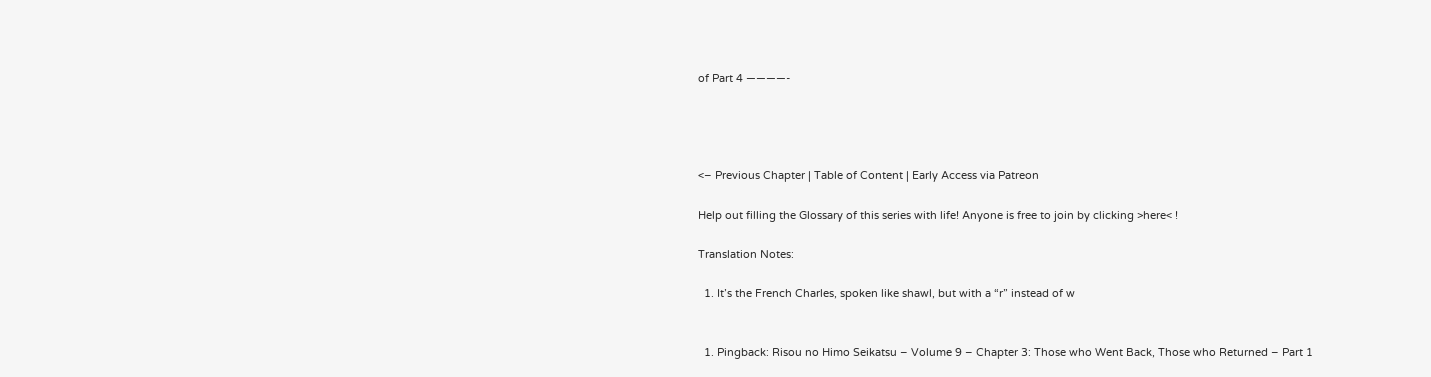of Part 4 ————-




<– Previous Chapter | Table of Content | Early Access via Patreon

Help out filling the Glossary of this series with life! Anyone is free to join by clicking >here< !

Translation Notes:

  1. It’s the French Charles, spoken like shawl, but with a “r” instead of w


  1. Pingback: Risou no Himo Seikatsu – Volume 9 – Chapter 3: Those who Went Back, Those who Returned – Part 1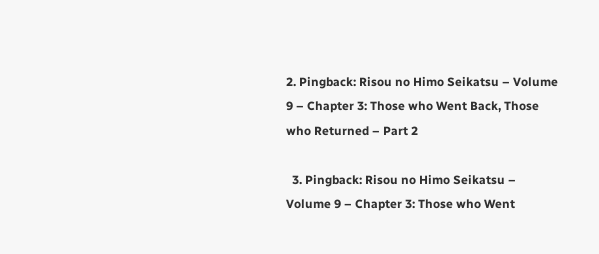2. Pingback: Risou no Himo Seikatsu – Volume 9 – Chapter 3: Those who Went Back, Those who Returned – Part 2

  3. Pingback: Risou no Himo Seikatsu – Volume 9 – Chapter 3: Those who Went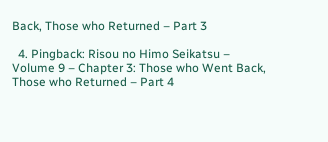Back, Those who Returned – Part 3

  4. Pingback: Risou no Himo Seikatsu – Volume 9 – Chapter 3: Those who Went Back, Those who Returned – Part 4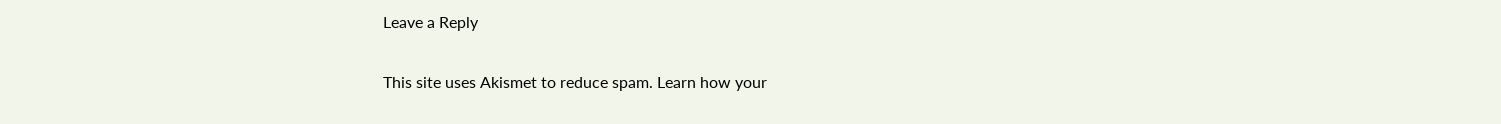Leave a Reply

This site uses Akismet to reduce spam. Learn how your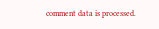comment data is processed.